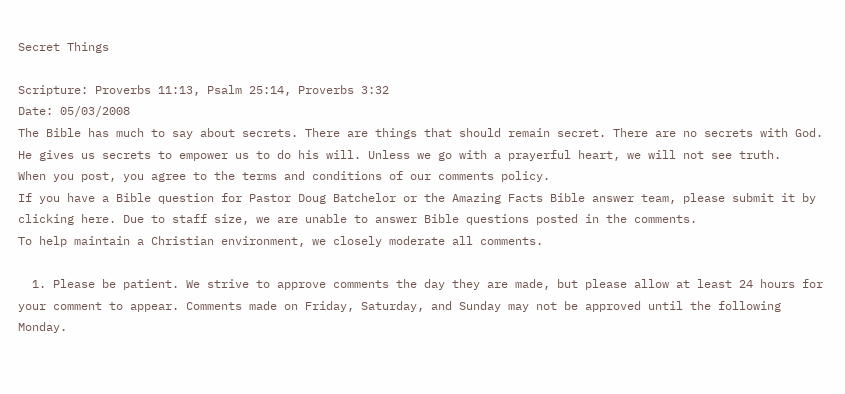Secret Things

Scripture: Proverbs 11:13, Psalm 25:14, Proverbs 3:32
Date: 05/03/2008
The Bible has much to say about secrets. There are things that should remain secret. There are no secrets with God. He gives us secrets to empower us to do his will. Unless we go with a prayerful heart, we will not see truth.
When you post, you agree to the terms and conditions of our comments policy.
If you have a Bible question for Pastor Doug Batchelor or the Amazing Facts Bible answer team, please submit it by clicking here. Due to staff size, we are unable to answer Bible questions posted in the comments.
To help maintain a Christian environment, we closely moderate all comments.

  1. Please be patient. We strive to approve comments the day they are made, but please allow at least 24 hours for your comment to appear. Comments made on Friday, Saturday, and Sunday may not be approved until the following Monday.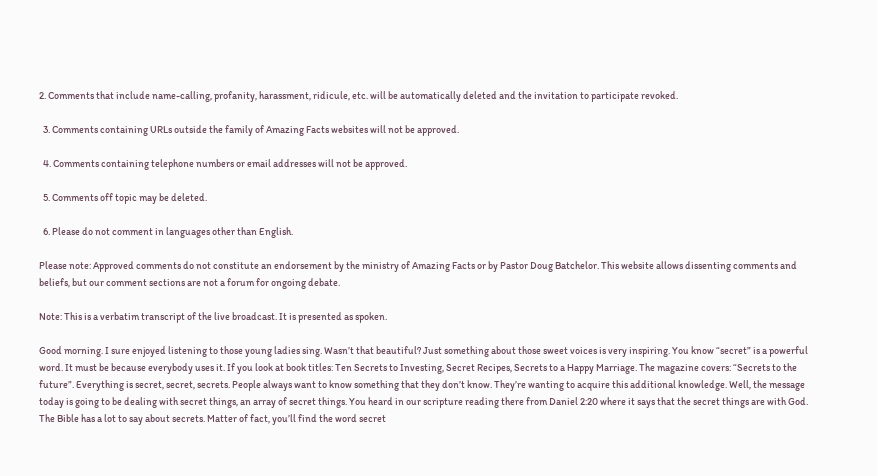2. Comments that include name-calling, profanity, harassment, ridicule, etc. will be automatically deleted and the invitation to participate revoked.

  3. Comments containing URLs outside the family of Amazing Facts websites will not be approved.

  4. Comments containing telephone numbers or email addresses will not be approved.

  5. Comments off topic may be deleted.

  6. Please do not comment in languages other than English.

Please note: Approved comments do not constitute an endorsement by the ministry of Amazing Facts or by Pastor Doug Batchelor. This website allows dissenting comments and beliefs, but our comment sections are not a forum for ongoing debate.

Note: This is a verbatim transcript of the live broadcast. It is presented as spoken.

Good morning. I sure enjoyed listening to those young ladies sing. Wasn’t that beautiful? Just something about those sweet voices is very inspiring. You know “secret” is a powerful word. It must be because everybody uses it. If you look at book titles: Ten Secrets to Investing, Secret Recipes, Secrets to a Happy Marriage. The magazine covers: “Secrets to the future”. Everything is secret, secret, secrets. People always want to know something that they don’t know. They’re wanting to acquire this additional knowledge. Well, the message today is going to be dealing with secret things, an array of secret things. You heard in our scripture reading there from Daniel 2:20 where it says that the secret things are with God. The Bible has a lot to say about secrets. Matter of fact, you’ll find the word secret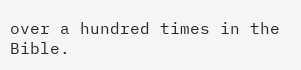over a hundred times in the Bible.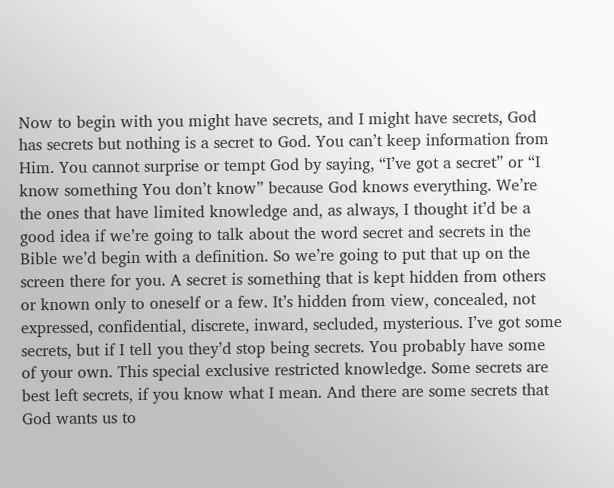Now to begin with you might have secrets, and I might have secrets, God has secrets but nothing is a secret to God. You can’t keep information from Him. You cannot surprise or tempt God by saying, “I’ve got a secret” or “I know something You don’t know” because God knows everything. We’re the ones that have limited knowledge and, as always, I thought it’d be a good idea if we’re going to talk about the word secret and secrets in the Bible we’d begin with a definition. So we’re going to put that up on the screen there for you. A secret is something that is kept hidden from others or known only to oneself or a few. It’s hidden from view, concealed, not expressed, confidential, discrete, inward, secluded, mysterious. I’ve got some secrets, but if I tell you they’d stop being secrets. You probably have some of your own. This special exclusive restricted knowledge. Some secrets are best left secrets, if you know what I mean. And there are some secrets that God wants us to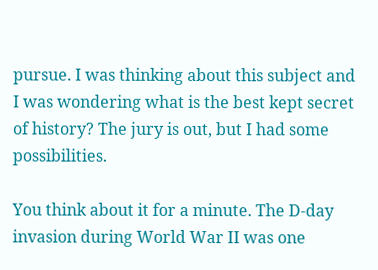pursue. I was thinking about this subject and I was wondering what is the best kept secret of history? The jury is out, but I had some possibilities.

You think about it for a minute. The D-day invasion during World War II was one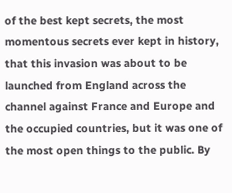of the best kept secrets, the most momentous secrets ever kept in history, that this invasion was about to be launched from England across the channel against France and Europe and the occupied countries, but it was one of the most open things to the public. By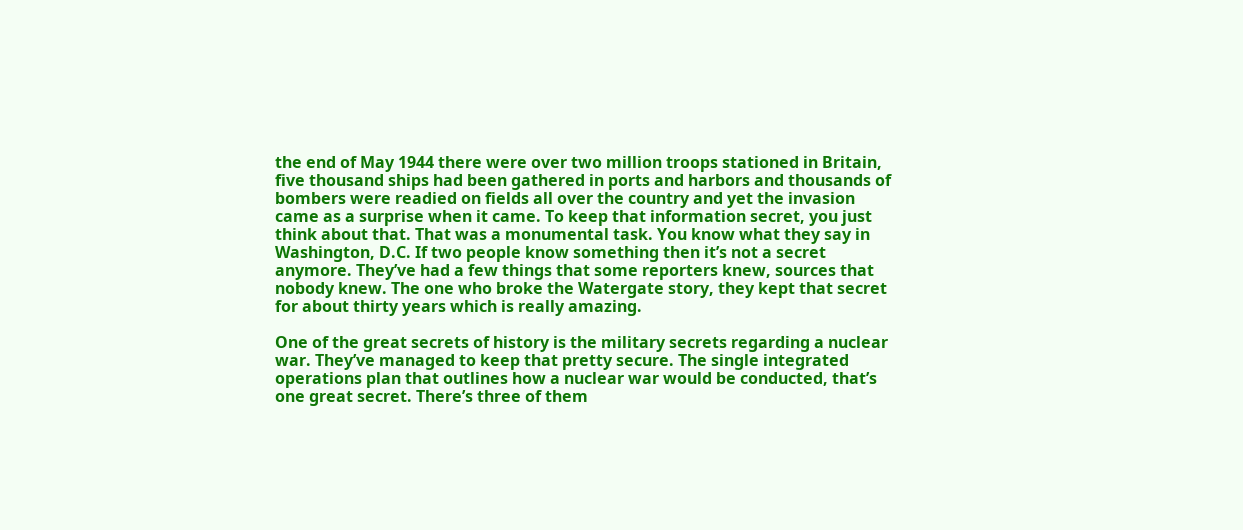the end of May 1944 there were over two million troops stationed in Britain, five thousand ships had been gathered in ports and harbors and thousands of bombers were readied on fields all over the country and yet the invasion came as a surprise when it came. To keep that information secret, you just think about that. That was a monumental task. You know what they say in Washington, D.C. If two people know something then it’s not a secret anymore. They’ve had a few things that some reporters knew, sources that nobody knew. The one who broke the Watergate story, they kept that secret for about thirty years which is really amazing.

One of the great secrets of history is the military secrets regarding a nuclear war. They’ve managed to keep that pretty secure. The single integrated operations plan that outlines how a nuclear war would be conducted, that’s one great secret. There’s three of them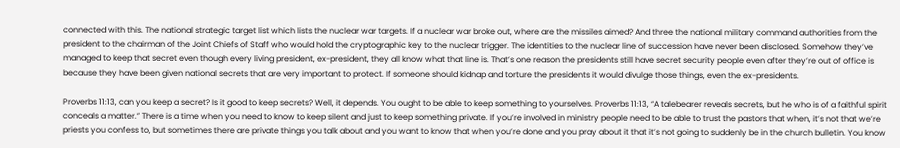connected with this. The national strategic target list which lists the nuclear war targets. If a nuclear war broke out, where are the missiles aimed? And three the national military command authorities from the president to the chairman of the Joint Chiefs of Staff who would hold the cryptographic key to the nuclear trigger. The identities to the nuclear line of succession have never been disclosed. Somehow they’ve managed to keep that secret even though every living president, ex-president, they all know what that line is. That’s one reason the presidents still have secret security people even after they’re out of office is because they have been given national secrets that are very important to protect. If someone should kidnap and torture the presidents it would divulge those things, even the ex-presidents.

Proverbs 11:13, can you keep a secret? Is it good to keep secrets? Well, it depends. You ought to be able to keep something to yourselves. Proverbs 11:13, “A talebearer reveals secrets, but he who is of a faithful spirit conceals a matter.” There is a time when you need to know to keep silent and just to keep something private. If you’re involved in ministry people need to be able to trust the pastors that when, it’s not that we’re priests you confess to, but sometimes there are private things you talk about and you want to know that when you’re done and you pray about it that it’s not going to suddenly be in the church bulletin. You know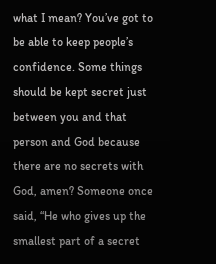what I mean? You’ve got to be able to keep people’s confidence. Some things should be kept secret just between you and that person and God because there are no secrets with God, amen? Someone once said, “He who gives up the smallest part of a secret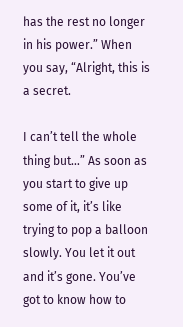has the rest no longer in his power.” When you say, “Alright, this is a secret.

I can’t tell the whole thing but…” As soon as you start to give up some of it, it’s like trying to pop a balloon slowly. You let it out and it’s gone. You’ve got to know how to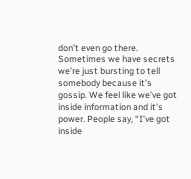don’t even go there. Sometimes we have secrets we’re just bursting to tell somebody because it’s gossip. We feel like we’ve got inside information and it’s power. People say, “I’ve got inside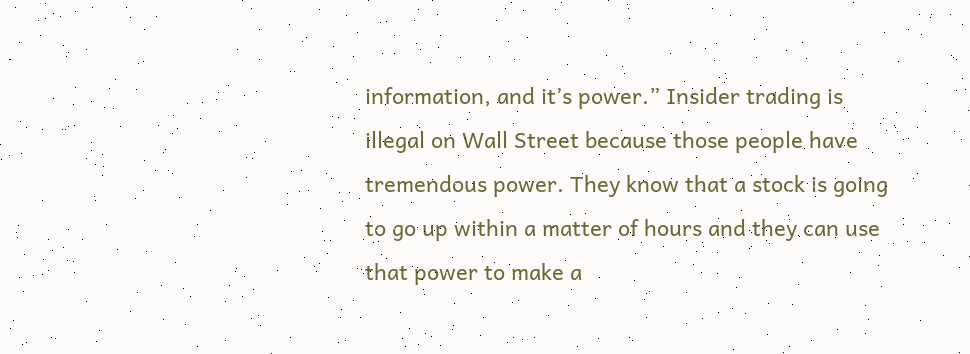information, and it’s power.” Insider trading is illegal on Wall Street because those people have tremendous power. They know that a stock is going to go up within a matter of hours and they can use that power to make a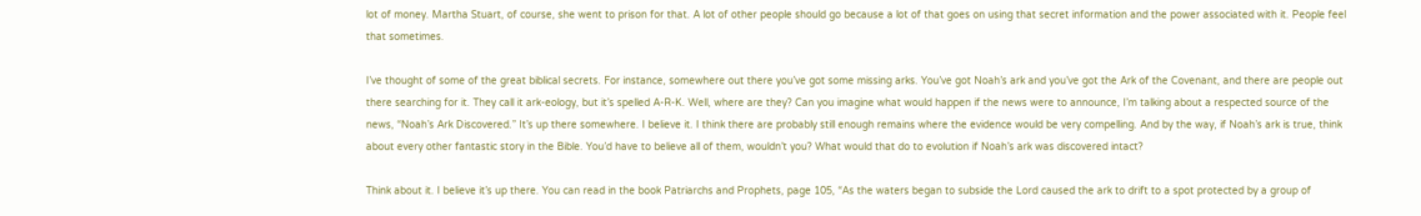lot of money. Martha Stuart, of course, she went to prison for that. A lot of other people should go because a lot of that goes on using that secret information and the power associated with it. People feel that sometimes.

I’ve thought of some of the great biblical secrets. For instance, somewhere out there you’ve got some missing arks. You’ve got Noah’s ark and you’ve got the Ark of the Covenant, and there are people out there searching for it. They call it ark-eology, but it’s spelled A-R-K. Well, where are they? Can you imagine what would happen if the news were to announce, I’m talking about a respected source of the news, “Noah’s Ark Discovered.” It’s up there somewhere. I believe it. I think there are probably still enough remains where the evidence would be very compelling. And by the way, if Noah’s ark is true, think about every other fantastic story in the Bible. You’d have to believe all of them, wouldn’t you? What would that do to evolution if Noah’s ark was discovered intact?

Think about it. I believe it’s up there. You can read in the book Patriarchs and Prophets, page 105, “As the waters began to subside the Lord caused the ark to drift to a spot protected by a group of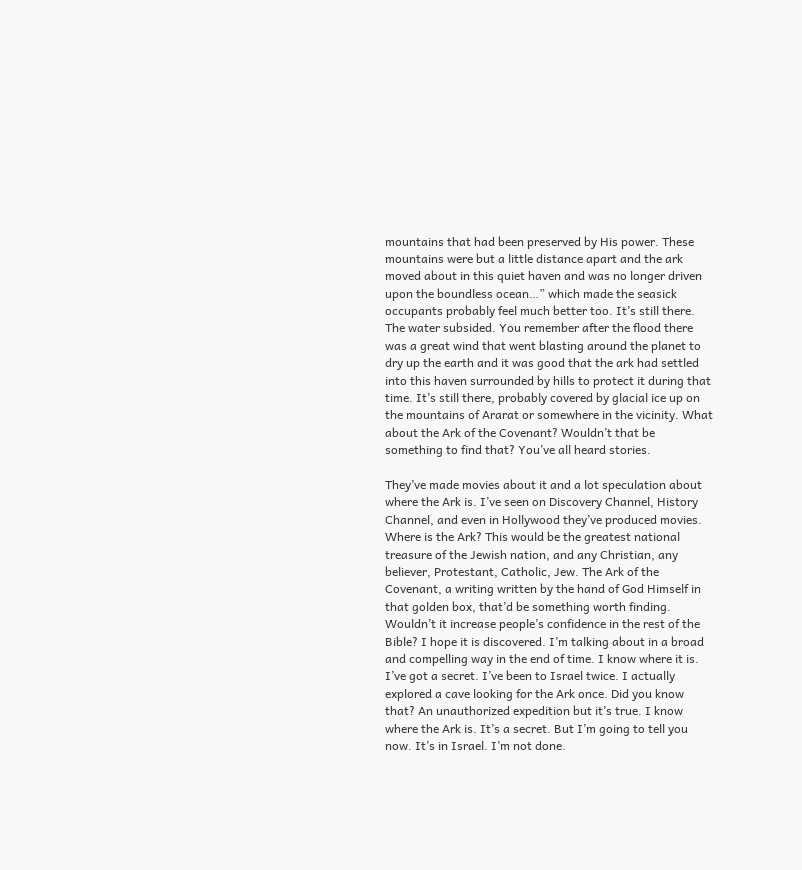mountains that had been preserved by His power. These mountains were but a little distance apart and the ark moved about in this quiet haven and was no longer driven upon the boundless ocean…” which made the seasick occupants probably feel much better too. It’s still there. The water subsided. You remember after the flood there was a great wind that went blasting around the planet to dry up the earth and it was good that the ark had settled into this haven surrounded by hills to protect it during that time. It’s still there, probably covered by glacial ice up on the mountains of Ararat or somewhere in the vicinity. What about the Ark of the Covenant? Wouldn’t that be something to find that? You’ve all heard stories.

They’ve made movies about it and a lot speculation about where the Ark is. I’ve seen on Discovery Channel, History Channel, and even in Hollywood they’ve produced movies. Where is the Ark? This would be the greatest national treasure of the Jewish nation, and any Christian, any believer, Protestant, Catholic, Jew. The Ark of the Covenant, a writing written by the hand of God Himself in that golden box, that’d be something worth finding. Wouldn’t it increase people’s confidence in the rest of the Bible? I hope it is discovered. I’m talking about in a broad and compelling way in the end of time. I know where it is. I’ve got a secret. I’ve been to Israel twice. I actually explored a cave looking for the Ark once. Did you know that? An unauthorized expedition but it’s true. I know where the Ark is. It’s a secret. But I’m going to tell you now. It’s in Israel. I’m not done.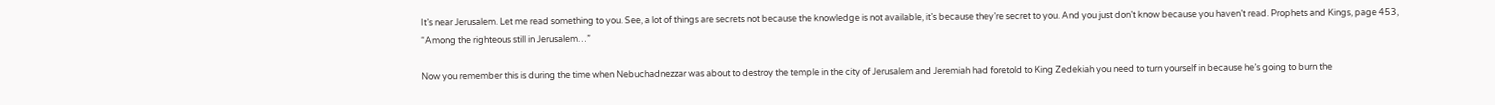It’s near Jerusalem. Let me read something to you. See, a lot of things are secrets not because the knowledge is not available, it’s because they’re secret to you. And you just don’t know because you haven’t read. Prophets and Kings, page 453, “Among the righteous still in Jerusalem…”

Now you remember this is during the time when Nebuchadnezzar was about to destroy the temple in the city of Jerusalem and Jeremiah had foretold to King Zedekiah you need to turn yourself in because he’s going to burn the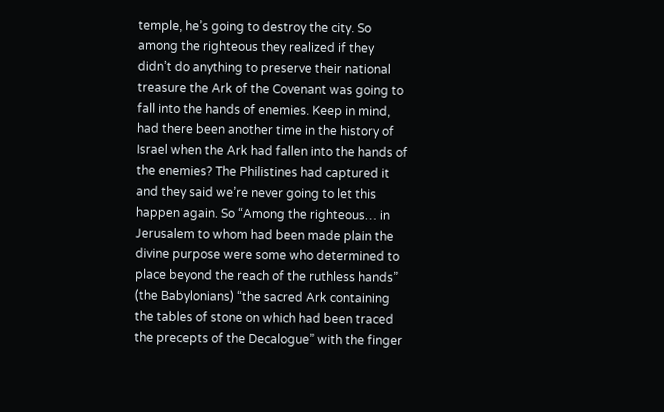temple, he’s going to destroy the city. So among the righteous they realized if they didn’t do anything to preserve their national treasure the Ark of the Covenant was going to fall into the hands of enemies. Keep in mind, had there been another time in the history of Israel when the Ark had fallen into the hands of the enemies? The Philistines had captured it and they said we’re never going to let this happen again. So “Among the righteous… in Jerusalem to whom had been made plain the divine purpose were some who determined to place beyond the reach of the ruthless hands” (the Babylonians) “the sacred Ark containing the tables of stone on which had been traced the precepts of the Decalogue” with the finger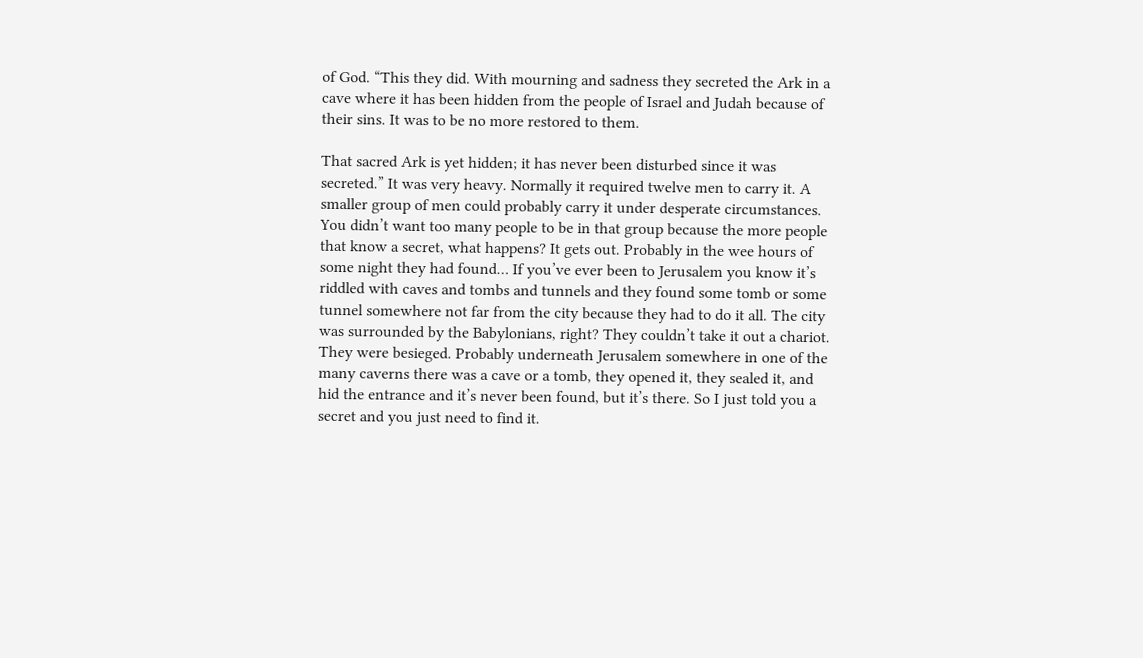of God. “This they did. With mourning and sadness they secreted the Ark in a cave where it has been hidden from the people of Israel and Judah because of their sins. It was to be no more restored to them.

That sacred Ark is yet hidden; it has never been disturbed since it was secreted.” It was very heavy. Normally it required twelve men to carry it. A smaller group of men could probably carry it under desperate circumstances. You didn’t want too many people to be in that group because the more people that know a secret, what happens? It gets out. Probably in the wee hours of some night they had found… If you’ve ever been to Jerusalem you know it’s riddled with caves and tombs and tunnels and they found some tomb or some tunnel somewhere not far from the city because they had to do it all. The city was surrounded by the Babylonians, right? They couldn’t take it out a chariot. They were besieged. Probably underneath Jerusalem somewhere in one of the many caverns there was a cave or a tomb, they opened it, they sealed it, and hid the entrance and it’s never been found, but it’s there. So I just told you a secret and you just need to find it.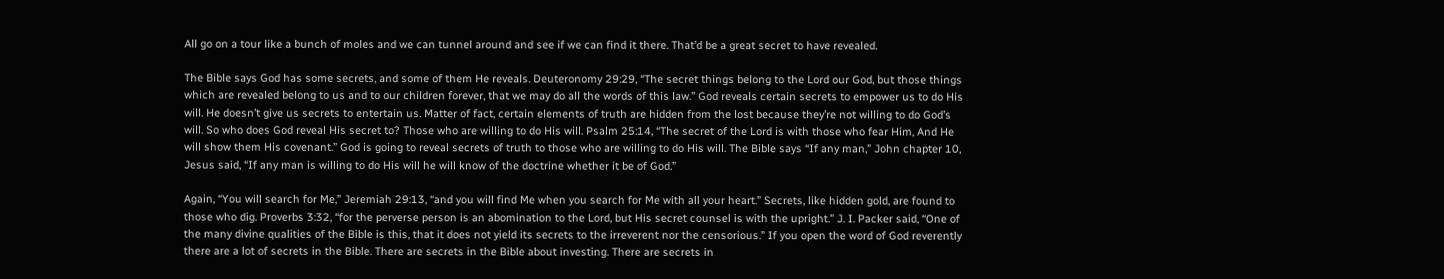All go on a tour like a bunch of moles and we can tunnel around and see if we can find it there. That’d be a great secret to have revealed.

The Bible says God has some secrets, and some of them He reveals. Deuteronomy 29:29, “The secret things belong to the Lord our God, but those things which are revealed belong to us and to our children forever, that we may do all the words of this law.” God reveals certain secrets to empower us to do His will. He doesn’t give us secrets to entertain us. Matter of fact, certain elements of truth are hidden from the lost because they’re not willing to do God’s will. So who does God reveal His secret to? Those who are willing to do His will. Psalm 25:14, “The secret of the Lord is with those who fear Him, And He will show them His covenant.” God is going to reveal secrets of truth to those who are willing to do His will. The Bible says “If any man,” John chapter 10, Jesus said, “If any man is willing to do His will he will know of the doctrine whether it be of God.”

Again, “You will search for Me,” Jeremiah 29:13, “and you will find Me when you search for Me with all your heart.” Secrets, like hidden gold, are found to those who dig. Proverbs 3:32, “for the perverse person is an abomination to the Lord, but His secret counsel is with the upright.” J. I. Packer said, “One of the many divine qualities of the Bible is this, that it does not yield its secrets to the irreverent nor the censorious.” If you open the word of God reverently there are a lot of secrets in the Bible. There are secrets in the Bible about investing. There are secrets in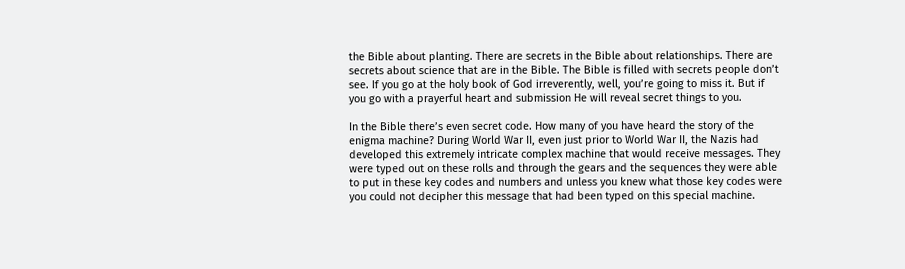the Bible about planting. There are secrets in the Bible about relationships. There are secrets about science that are in the Bible. The Bible is filled with secrets people don’t see. If you go at the holy book of God irreverently, well, you’re going to miss it. But if you go with a prayerful heart and submission He will reveal secret things to you.

In the Bible there’s even secret code. How many of you have heard the story of the enigma machine? During World War II, even just prior to World War II, the Nazis had developed this extremely intricate complex machine that would receive messages. They were typed out on these rolls and through the gears and the sequences they were able to put in these key codes and numbers and unless you knew what those key codes were you could not decipher this message that had been typed on this special machine.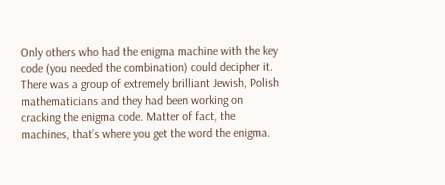Only others who had the enigma machine with the key code (you needed the combination) could decipher it. There was a group of extremely brilliant Jewish, Polish mathematicians and they had been working on cracking the enigma code. Matter of fact, the machines, that’s where you get the word the enigma.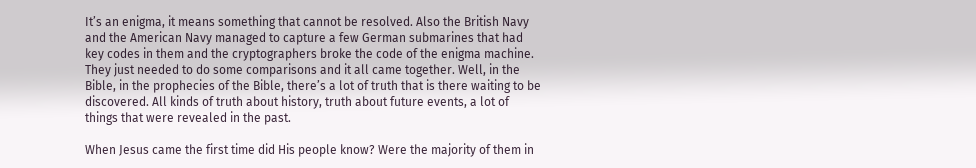It’s an enigma, it means something that cannot be resolved. Also the British Navy and the American Navy managed to capture a few German submarines that had key codes in them and the cryptographers broke the code of the enigma machine. They just needed to do some comparisons and it all came together. Well, in the Bible, in the prophecies of the Bible, there’s a lot of truth that is there waiting to be discovered. All kinds of truth about history, truth about future events, a lot of things that were revealed in the past.

When Jesus came the first time did His people know? Were the majority of them in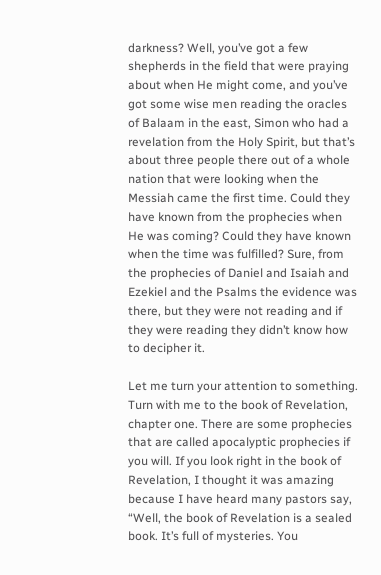darkness? Well, you’ve got a few shepherds in the field that were praying about when He might come, and you’ve got some wise men reading the oracles of Balaam in the east, Simon who had a revelation from the Holy Spirit, but that’s about three people there out of a whole nation that were looking when the Messiah came the first time. Could they have known from the prophecies when He was coming? Could they have known when the time was fulfilled? Sure, from the prophecies of Daniel and Isaiah and Ezekiel and the Psalms the evidence was there, but they were not reading and if they were reading they didn’t know how to decipher it.

Let me turn your attention to something. Turn with me to the book of Revelation, chapter one. There are some prophecies that are called apocalyptic prophecies if you will. If you look right in the book of Revelation, I thought it was amazing because I have heard many pastors say, “Well, the book of Revelation is a sealed book. It’s full of mysteries. You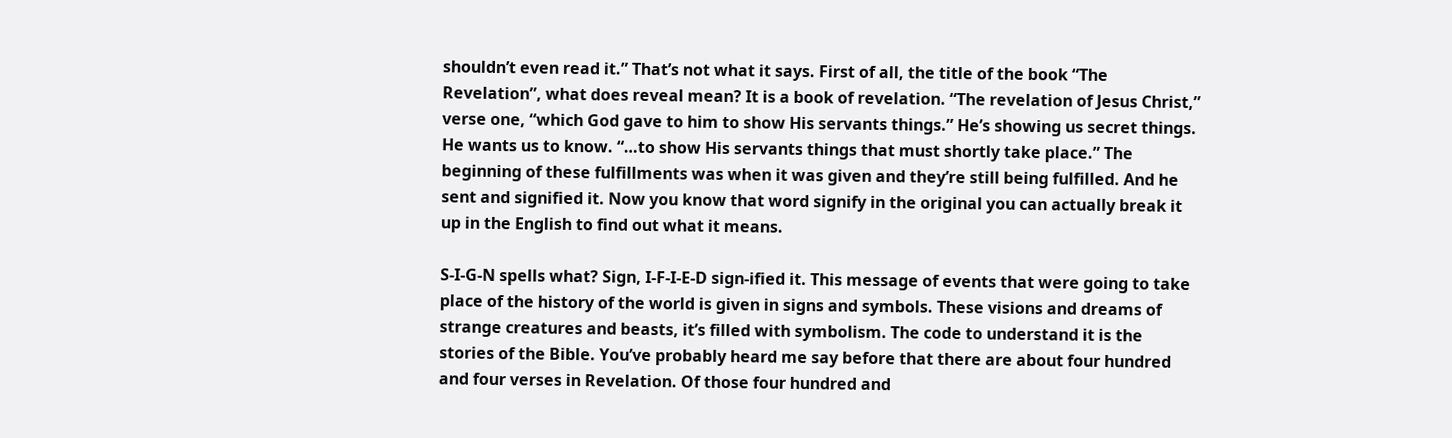shouldn’t even read it.” That’s not what it says. First of all, the title of the book “The Revelation”, what does reveal mean? It is a book of revelation. “The revelation of Jesus Christ,” verse one, “which God gave to him to show His servants things.” He’s showing us secret things. He wants us to know. “…to show His servants things that must shortly take place.” The beginning of these fulfillments was when it was given and they’re still being fulfilled. And he sent and signified it. Now you know that word signify in the original you can actually break it up in the English to find out what it means.

S-I-G-N spells what? Sign, I-F-I-E-D sign-ified it. This message of events that were going to take place of the history of the world is given in signs and symbols. These visions and dreams of strange creatures and beasts, it’s filled with symbolism. The code to understand it is the stories of the Bible. You’ve probably heard me say before that there are about four hundred and four verses in Revelation. Of those four hundred and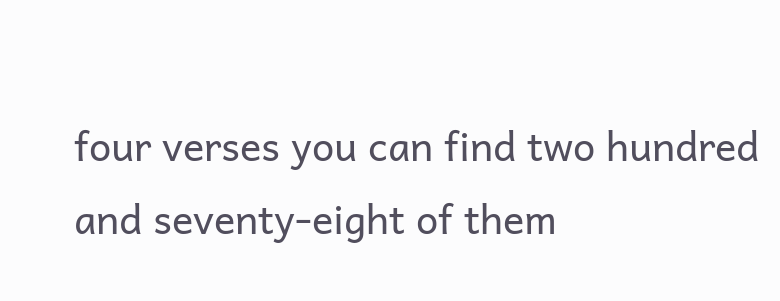four verses you can find two hundred and seventy-eight of them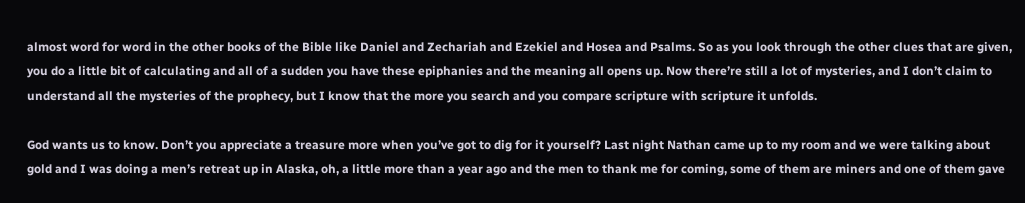almost word for word in the other books of the Bible like Daniel and Zechariah and Ezekiel and Hosea and Psalms. So as you look through the other clues that are given, you do a little bit of calculating and all of a sudden you have these epiphanies and the meaning all opens up. Now there’re still a lot of mysteries, and I don’t claim to understand all the mysteries of the prophecy, but I know that the more you search and you compare scripture with scripture it unfolds.

God wants us to know. Don’t you appreciate a treasure more when you’ve got to dig for it yourself? Last night Nathan came up to my room and we were talking about gold and I was doing a men’s retreat up in Alaska, oh, a little more than a year ago and the men to thank me for coming, some of them are miners and one of them gave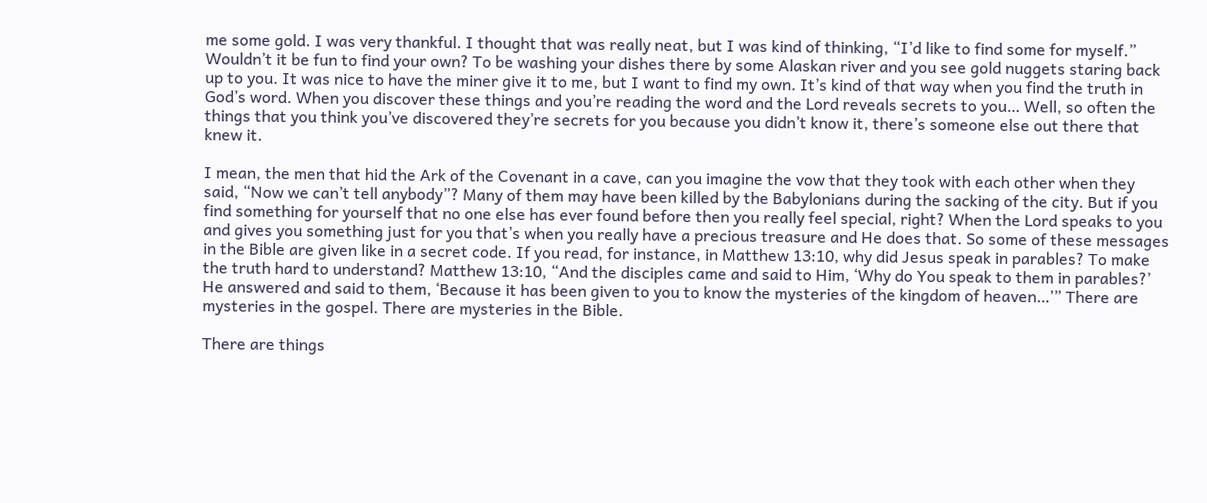me some gold. I was very thankful. I thought that was really neat, but I was kind of thinking, “I’d like to find some for myself.” Wouldn’t it be fun to find your own? To be washing your dishes there by some Alaskan river and you see gold nuggets staring back up to you. It was nice to have the miner give it to me, but I want to find my own. It’s kind of that way when you find the truth in God’s word. When you discover these things and you’re reading the word and the Lord reveals secrets to you… Well, so often the things that you think you’ve discovered they’re secrets for you because you didn’t know it, there’s someone else out there that knew it.

I mean, the men that hid the Ark of the Covenant in a cave, can you imagine the vow that they took with each other when they said, “Now we can’t tell anybody”? Many of them may have been killed by the Babylonians during the sacking of the city. But if you find something for yourself that no one else has ever found before then you really feel special, right? When the Lord speaks to you and gives you something just for you that’s when you really have a precious treasure and He does that. So some of these messages in the Bible are given like in a secret code. If you read, for instance, in Matthew 13:10, why did Jesus speak in parables? To make the truth hard to understand? Matthew 13:10, “And the disciples came and said to Him, ‘Why do You speak to them in parables?’ He answered and said to them, ‘Because it has been given to you to know the mysteries of the kingdom of heaven…’” There are mysteries in the gospel. There are mysteries in the Bible.

There are things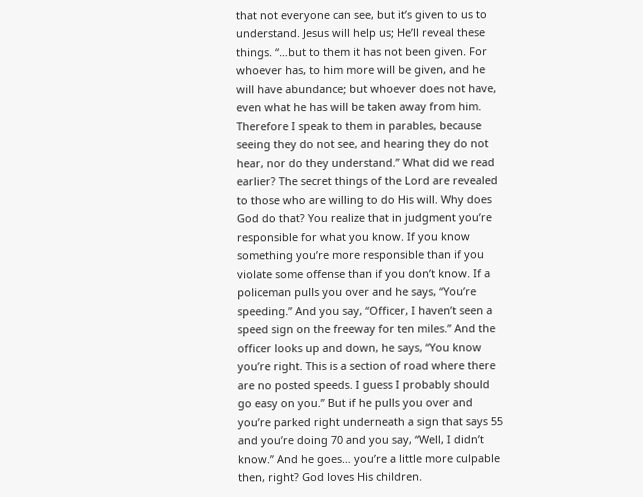that not everyone can see, but it’s given to us to understand. Jesus will help us; He’ll reveal these things. “…but to them it has not been given. For whoever has, to him more will be given, and he will have abundance; but whoever does not have, even what he has will be taken away from him. Therefore I speak to them in parables, because seeing they do not see, and hearing they do not hear, nor do they understand.” What did we read earlier? The secret things of the Lord are revealed to those who are willing to do His will. Why does God do that? You realize that in judgment you’re responsible for what you know. If you know something you’re more responsible than if you violate some offense than if you don’t know. If a policeman pulls you over and he says, “You’re speeding.” And you say, “Officer, I haven’t seen a speed sign on the freeway for ten miles.” And the officer looks up and down, he says, “You know you’re right. This is a section of road where there are no posted speeds. I guess I probably should go easy on you.” But if he pulls you over and you’re parked right underneath a sign that says 55 and you’re doing 70 and you say, “Well, I didn’t know.” And he goes… you’re a little more culpable then, right? God loves His children.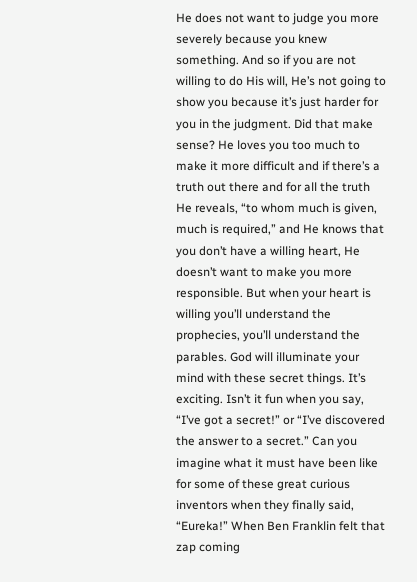He does not want to judge you more severely because you knew something. And so if you are not willing to do His will, He’s not going to show you because it’s just harder for you in the judgment. Did that make sense? He loves you too much to make it more difficult and if there’s a truth out there and for all the truth He reveals, “to whom much is given, much is required,” and He knows that you don’t have a willing heart, He doesn’t want to make you more responsible. But when your heart is willing you’ll understand the prophecies, you’ll understand the parables. God will illuminate your mind with these secret things. It’s exciting. Isn’t it fun when you say, “I’ve got a secret!” or “I’ve discovered the answer to a secret.” Can you imagine what it must have been like for some of these great curious inventors when they finally said, “Eureka!” When Ben Franklin felt that zap coming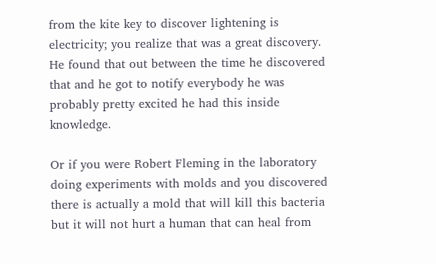from the kite key to discover lightening is electricity; you realize that was a great discovery. He found that out between the time he discovered that and he got to notify everybody he was probably pretty excited he had this inside knowledge.

Or if you were Robert Fleming in the laboratory doing experiments with molds and you discovered there is actually a mold that will kill this bacteria but it will not hurt a human that can heal from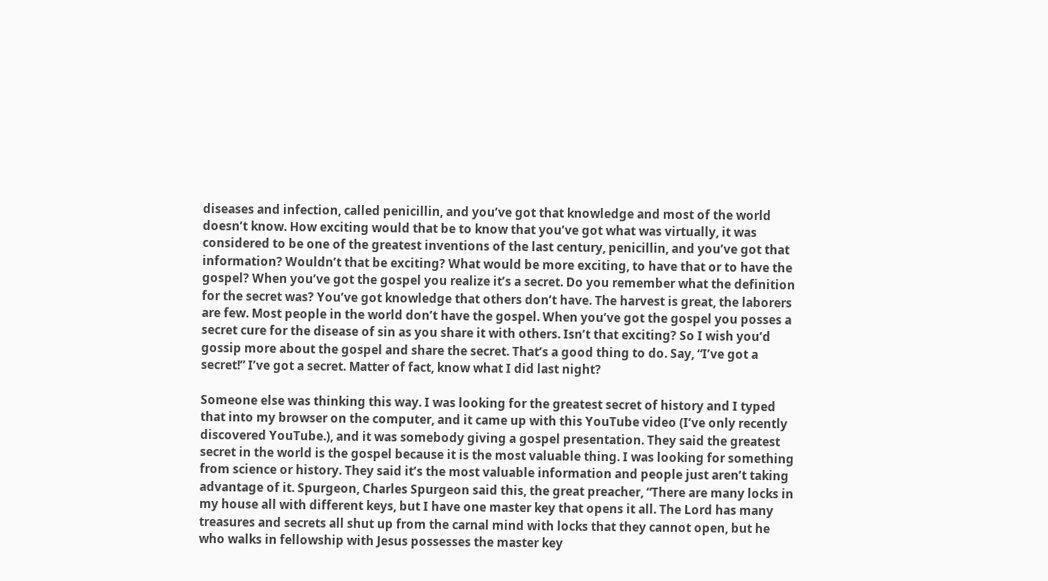diseases and infection, called penicillin, and you’ve got that knowledge and most of the world doesn’t know. How exciting would that be to know that you’ve got what was virtually, it was considered to be one of the greatest inventions of the last century, penicillin, and you’ve got that information? Wouldn’t that be exciting? What would be more exciting, to have that or to have the gospel? When you’ve got the gospel you realize it’s a secret. Do you remember what the definition for the secret was? You’ve got knowledge that others don’t have. The harvest is great, the laborers are few. Most people in the world don’t have the gospel. When you’ve got the gospel you posses a secret cure for the disease of sin as you share it with others. Isn’t that exciting? So I wish you’d gossip more about the gospel and share the secret. That’s a good thing to do. Say, “I’ve got a secret!” I’ve got a secret. Matter of fact, know what I did last night?

Someone else was thinking this way. I was looking for the greatest secret of history and I typed that into my browser on the computer, and it came up with this YouTube video (I’ve only recently discovered YouTube.), and it was somebody giving a gospel presentation. They said the greatest secret in the world is the gospel because it is the most valuable thing. I was looking for something from science or history. They said it’s the most valuable information and people just aren’t taking advantage of it. Spurgeon, Charles Spurgeon said this, the great preacher, “There are many locks in my house all with different keys, but I have one master key that opens it all. The Lord has many treasures and secrets all shut up from the carnal mind with locks that they cannot open, but he who walks in fellowship with Jesus possesses the master key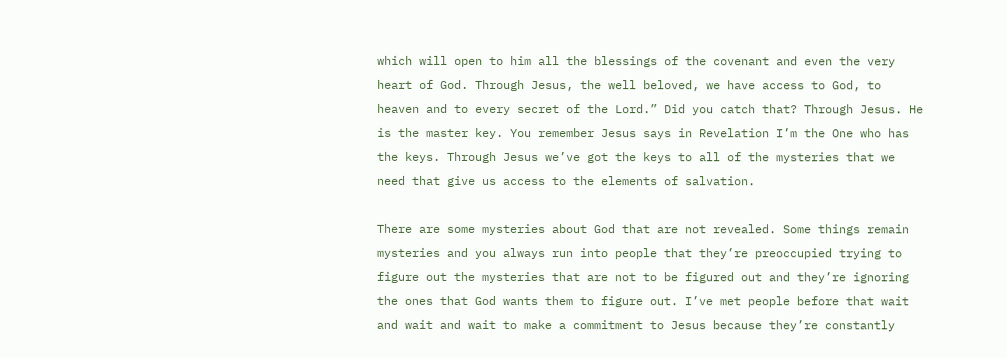which will open to him all the blessings of the covenant and even the very heart of God. Through Jesus, the well beloved, we have access to God, to heaven and to every secret of the Lord.” Did you catch that? Through Jesus. He is the master key. You remember Jesus says in Revelation I’m the One who has the keys. Through Jesus we’ve got the keys to all of the mysteries that we need that give us access to the elements of salvation.

There are some mysteries about God that are not revealed. Some things remain mysteries and you always run into people that they’re preoccupied trying to figure out the mysteries that are not to be figured out and they’re ignoring the ones that God wants them to figure out. I’ve met people before that wait and wait and wait to make a commitment to Jesus because they’re constantly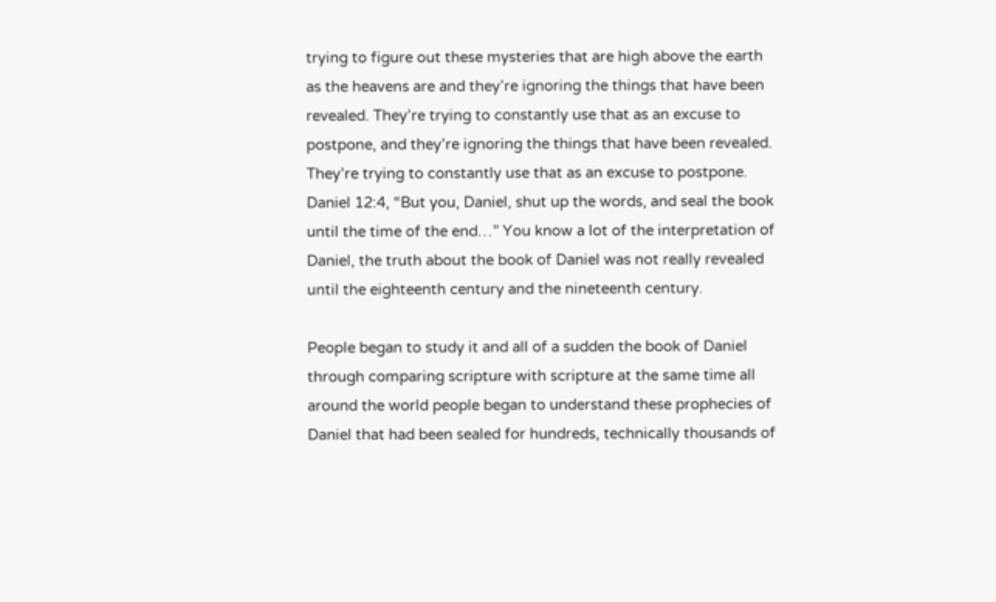trying to figure out these mysteries that are high above the earth as the heavens are and they’re ignoring the things that have been revealed. They’re trying to constantly use that as an excuse to postpone, and they’re ignoring the things that have been revealed. They’re trying to constantly use that as an excuse to postpone. Daniel 12:4, “But you, Daniel, shut up the words, and seal the book until the time of the end…” You know a lot of the interpretation of Daniel, the truth about the book of Daniel was not really revealed until the eighteenth century and the nineteenth century.

People began to study it and all of a sudden the book of Daniel through comparing scripture with scripture at the same time all around the world people began to understand these prophecies of Daniel that had been sealed for hundreds, technically thousands of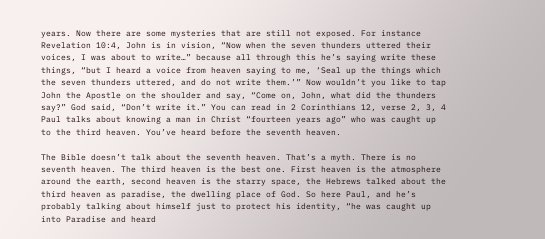years. Now there are some mysteries that are still not exposed. For instance Revelation 10:4, John is in vision, “Now when the seven thunders uttered their voices, I was about to write…” because all through this he’s saying write these things, “but I heard a voice from heaven saying to me, ‘Seal up the things which the seven thunders uttered, and do not write them.’” Now wouldn’t you like to tap John the Apostle on the shoulder and say, “Come on, John, what did the thunders say?” God said, “Don’t write it.” You can read in 2 Corinthians 12, verse 2, 3, 4 Paul talks about knowing a man in Christ “fourteen years ago” who was caught up to the third heaven. You’ve heard before the seventh heaven.

The Bible doesn’t talk about the seventh heaven. That’s a myth. There is no seventh heaven. The third heaven is the best one. First heaven is the atmosphere around the earth, second heaven is the starry space, the Hebrews talked about the third heaven as paradise, the dwelling place of God. So here Paul, and he’s probably talking about himself just to protect his identity, “he was caught up into Paradise and heard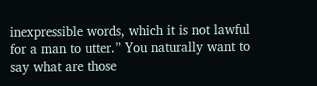inexpressible words, which it is not lawful for a man to utter.” You naturally want to say what are those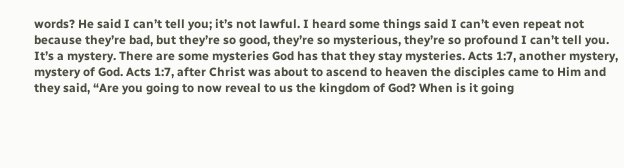words? He said I can’t tell you; it’s not lawful. I heard some things said I can’t even repeat not because they’re bad, but they’re so good, they’re so mysterious, they’re so profound I can’t tell you. It’s a mystery. There are some mysteries God has that they stay mysteries. Acts 1:7, another mystery, mystery of God. Acts 1:7, after Christ was about to ascend to heaven the disciples came to Him and they said, “Are you going to now reveal to us the kingdom of God? When is it going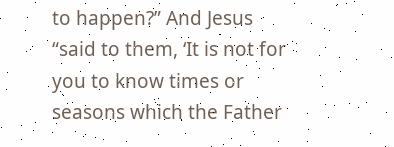to happen?” And Jesus “said to them, ‘It is not for you to know times or seasons which the Father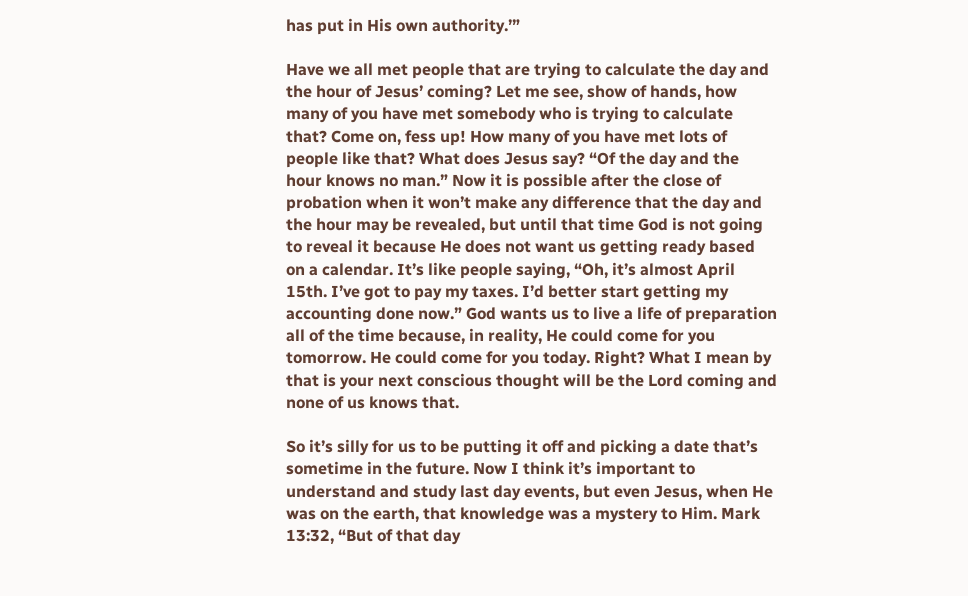has put in His own authority.’”

Have we all met people that are trying to calculate the day and the hour of Jesus’ coming? Let me see, show of hands, how many of you have met somebody who is trying to calculate that? Come on, fess up! How many of you have met lots of people like that? What does Jesus say? “Of the day and the hour knows no man.” Now it is possible after the close of probation when it won’t make any difference that the day and the hour may be revealed, but until that time God is not going to reveal it because He does not want us getting ready based on a calendar. It’s like people saying, “Oh, it’s almost April 15th. I’ve got to pay my taxes. I’d better start getting my accounting done now.” God wants us to live a life of preparation all of the time because, in reality, He could come for you tomorrow. He could come for you today. Right? What I mean by that is your next conscious thought will be the Lord coming and none of us knows that.

So it’s silly for us to be putting it off and picking a date that’s sometime in the future. Now I think it’s important to understand and study last day events, but even Jesus, when He was on the earth, that knowledge was a mystery to Him. Mark 13:32, “But of that day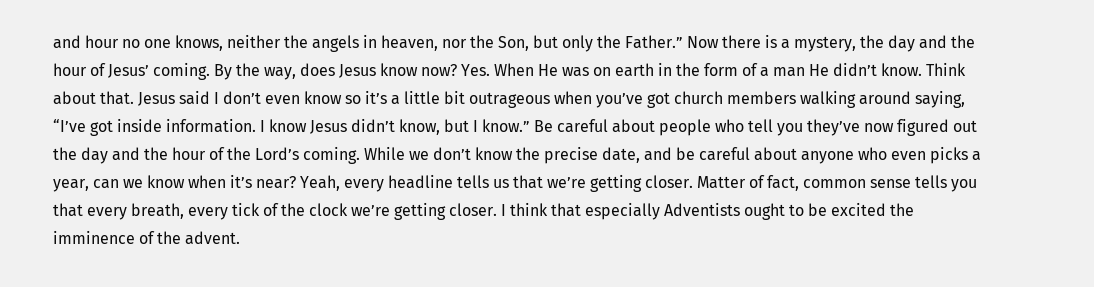and hour no one knows, neither the angels in heaven, nor the Son, but only the Father.” Now there is a mystery, the day and the hour of Jesus’ coming. By the way, does Jesus know now? Yes. When He was on earth in the form of a man He didn’t know. Think about that. Jesus said I don’t even know so it’s a little bit outrageous when you’ve got church members walking around saying, “I’ve got inside information. I know Jesus didn’t know, but I know.” Be careful about people who tell you they’ve now figured out the day and the hour of the Lord’s coming. While we don’t know the precise date, and be careful about anyone who even picks a year, can we know when it’s near? Yeah, every headline tells us that we’re getting closer. Matter of fact, common sense tells you that every breath, every tick of the clock we’re getting closer. I think that especially Adventists ought to be excited the imminence of the advent.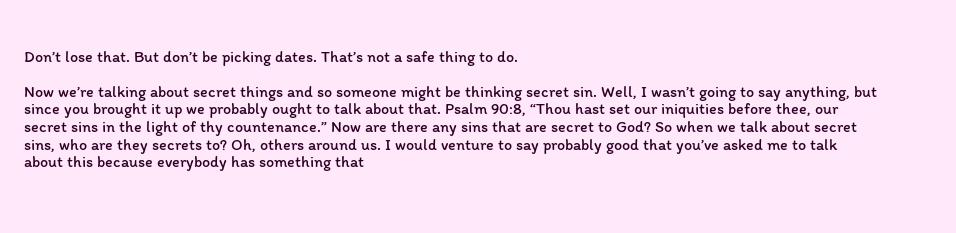Don’t lose that. But don’t be picking dates. That’s not a safe thing to do.

Now we’re talking about secret things and so someone might be thinking secret sin. Well, I wasn’t going to say anything, but since you brought it up we probably ought to talk about that. Psalm 90:8, “Thou hast set our iniquities before thee, our secret sins in the light of thy countenance.” Now are there any sins that are secret to God? So when we talk about secret sins, who are they secrets to? Oh, others around us. I would venture to say probably good that you’ve asked me to talk about this because everybody has something that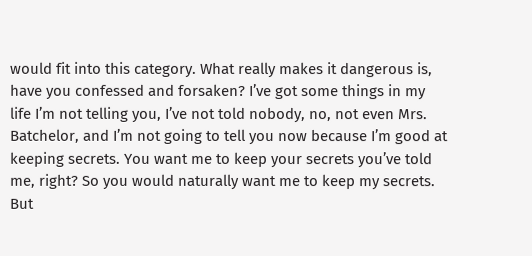would fit into this category. What really makes it dangerous is, have you confessed and forsaken? I’ve got some things in my life I’m not telling you, I’ve not told nobody, no, not even Mrs. Batchelor, and I’m not going to tell you now because I’m good at keeping secrets. You want me to keep your secrets you’ve told me, right? So you would naturally want me to keep my secrets. But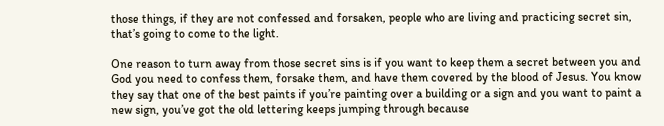those things, if they are not confessed and forsaken, people who are living and practicing secret sin, that’s going to come to the light.

One reason to turn away from those secret sins is if you want to keep them a secret between you and God you need to confess them, forsake them, and have them covered by the blood of Jesus. You know they say that one of the best paints if you’re painting over a building or a sign and you want to paint a new sign, you’ve got the old lettering keeps jumping through because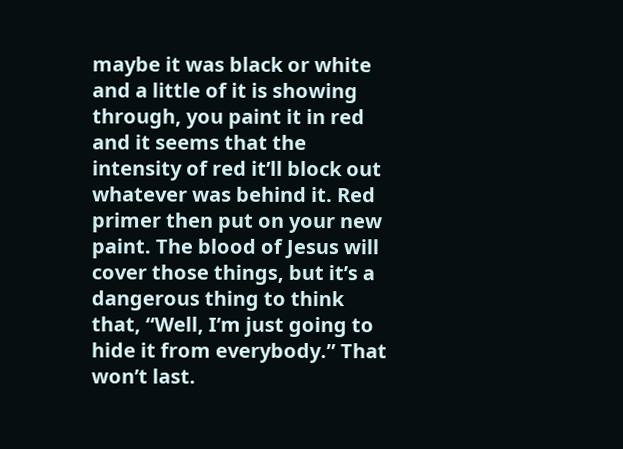maybe it was black or white and a little of it is showing through, you paint it in red and it seems that the intensity of red it’ll block out whatever was behind it. Red primer then put on your new paint. The blood of Jesus will cover those things, but it’s a dangerous thing to think that, “Well, I’m just going to hide it from everybody.” That won’t last.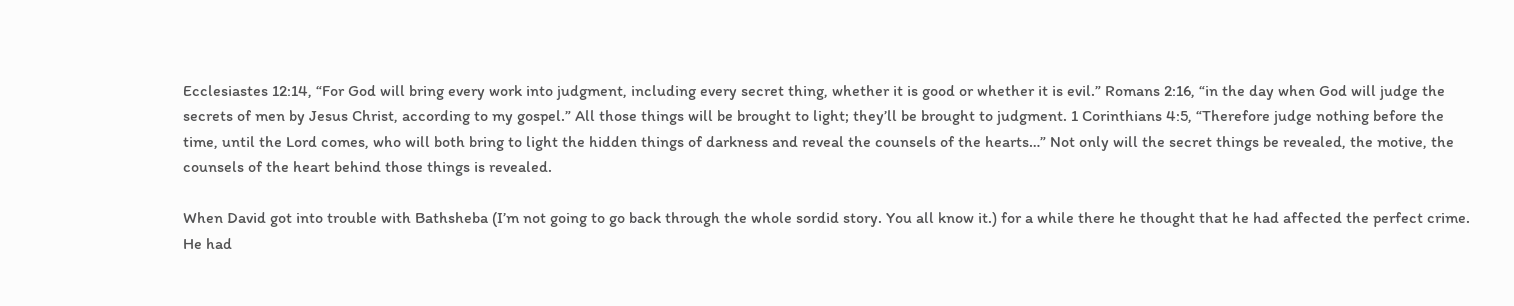Ecclesiastes 12:14, “For God will bring every work into judgment, including every secret thing, whether it is good or whether it is evil.” Romans 2:16, “in the day when God will judge the secrets of men by Jesus Christ, according to my gospel.” All those things will be brought to light; they’ll be brought to judgment. 1 Corinthians 4:5, “Therefore judge nothing before the time, until the Lord comes, who will both bring to light the hidden things of darkness and reveal the counsels of the hearts…” Not only will the secret things be revealed, the motive, the counsels of the heart behind those things is revealed.

When David got into trouble with Bathsheba (I’m not going to go back through the whole sordid story. You all know it.) for a while there he thought that he had affected the perfect crime. He had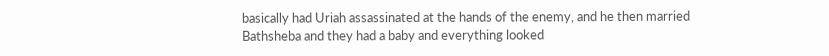basically had Uriah assassinated at the hands of the enemy, and he then married Bathsheba and they had a baby and everything looked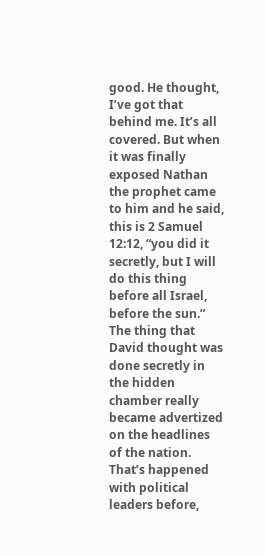good. He thought, I’ve got that behind me. It’s all covered. But when it was finally exposed Nathan the prophet came to him and he said, this is 2 Samuel 12:12, “you did it secretly, but I will do this thing before all Israel, before the sun.” The thing that David thought was done secretly in the hidden chamber really became advertized on the headlines of the nation. That’s happened with political leaders before,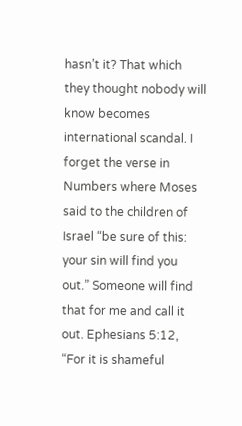hasn’t it? That which they thought nobody will know becomes international scandal. I forget the verse in Numbers where Moses said to the children of Israel “be sure of this: your sin will find you out.” Someone will find that for me and call it out. Ephesians 5:12, “For it is shameful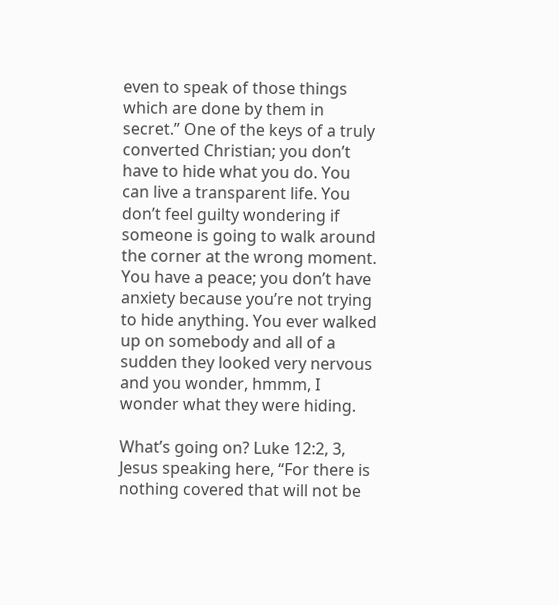even to speak of those things which are done by them in secret.” One of the keys of a truly converted Christian; you don’t have to hide what you do. You can live a transparent life. You don’t feel guilty wondering if someone is going to walk around the corner at the wrong moment. You have a peace; you don’t have anxiety because you’re not trying to hide anything. You ever walked up on somebody and all of a sudden they looked very nervous and you wonder, hmmm, I wonder what they were hiding.

What’s going on? Luke 12:2, 3, Jesus speaking here, “For there is nothing covered that will not be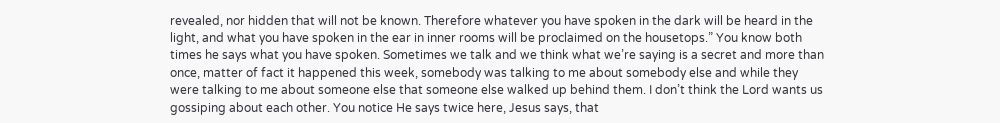revealed, nor hidden that will not be known. Therefore whatever you have spoken in the dark will be heard in the light, and what you have spoken in the ear in inner rooms will be proclaimed on the housetops.” You know both times he says what you have spoken. Sometimes we talk and we think what we’re saying is a secret and more than once, matter of fact it happened this week, somebody was talking to me about somebody else and while they were talking to me about someone else that someone else walked up behind them. I don’t think the Lord wants us gossiping about each other. You notice He says twice here, Jesus says, that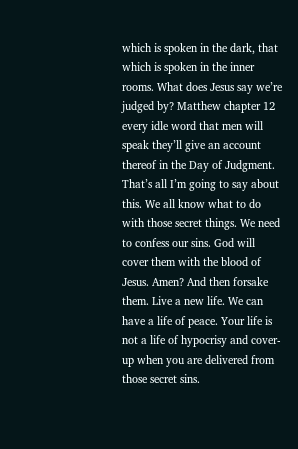which is spoken in the dark, that which is spoken in the inner rooms. What does Jesus say we’re judged by? Matthew chapter 12 every idle word that men will speak they’ll give an account thereof in the Day of Judgment. That’s all I’m going to say about this. We all know what to do with those secret things. We need to confess our sins. God will cover them with the blood of Jesus. Amen? And then forsake them. Live a new life. We can have a life of peace. Your life is not a life of hypocrisy and cover-up when you are delivered from those secret sins.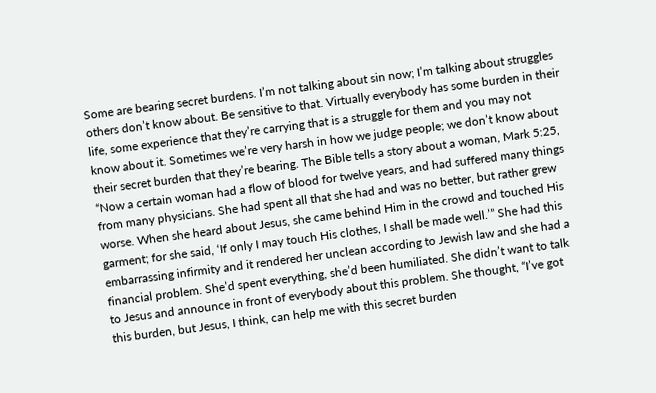Some are bearing secret burdens. I’m not talking about sin now; I’m talking about struggles others don’t know about. Be sensitive to that. Virtually everybody has some burden in their life, some experience that they’re carrying that is a struggle for them and you may not know about it. Sometimes we’re very harsh in how we judge people; we don’t know about their secret burden that they’re bearing. The Bible tells a story about a woman, Mark 5:25, “Now a certain woman had a flow of blood for twelve years, and had suffered many things from many physicians. She had spent all that she had and was no better, but rather grew worse. When she heard about Jesus, she came behind Him in the crowd and touched His garment; for she said, ‘If only I may touch His clothes, I shall be made well.’” She had this embarrassing infirmity and it rendered her unclean according to Jewish law and she had a financial problem. She’d spent everything, she’d been humiliated. She didn’t want to talk to Jesus and announce in front of everybody about this problem. She thought, “I’ve got this burden, but Jesus, I think, can help me with this secret burden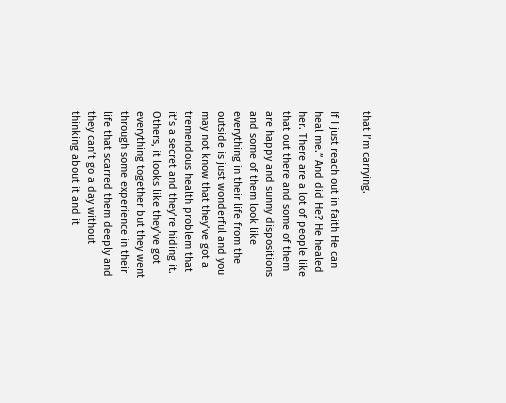that I’m carrying.

If I just reach out in faith He can heal me.” And did He? He healed her. There are a lot of people like that out there and some of them are happy and sunny dispositions and some of them look like everything in their life from the outside is just wonderful and you may not know that they’ve got a tremendous health problem that it’s a secret and they’re hiding it. Others, it looks like they’ve got everything together but they went through some experience in their life that scarred them deeply and they can’t go a day without thinking about it and it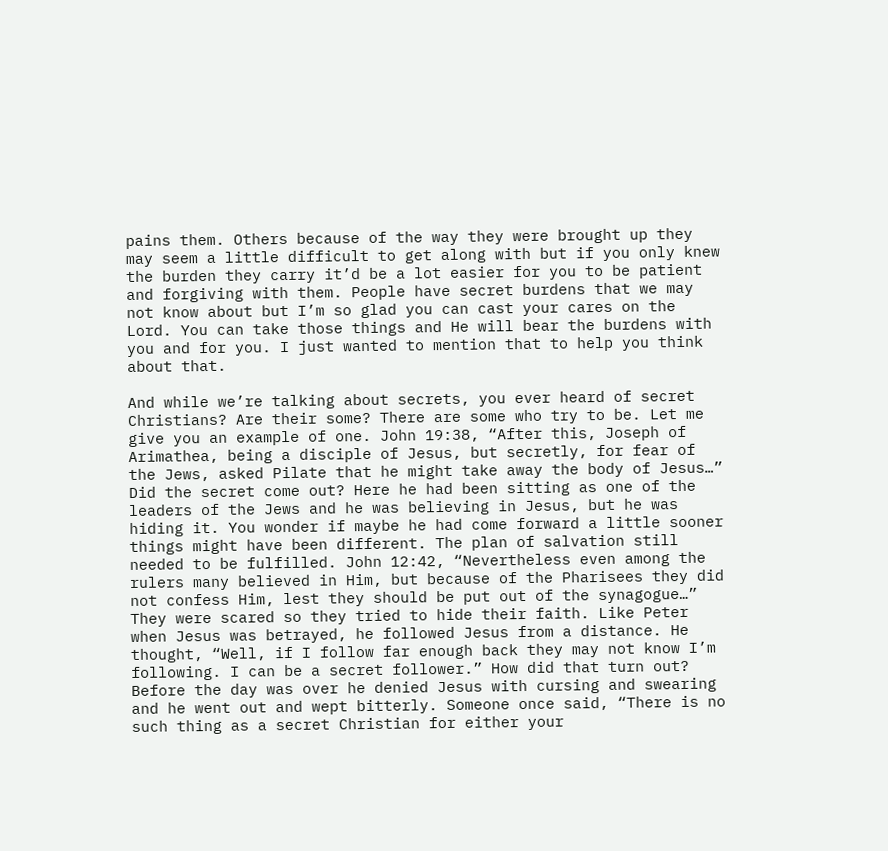pains them. Others because of the way they were brought up they may seem a little difficult to get along with but if you only knew the burden they carry it’d be a lot easier for you to be patient and forgiving with them. People have secret burdens that we may not know about but I’m so glad you can cast your cares on the Lord. You can take those things and He will bear the burdens with you and for you. I just wanted to mention that to help you think about that.

And while we’re talking about secrets, you ever heard of secret Christians? Are their some? There are some who try to be. Let me give you an example of one. John 19:38, “After this, Joseph of Arimathea, being a disciple of Jesus, but secretly, for fear of the Jews, asked Pilate that he might take away the body of Jesus…” Did the secret come out? Here he had been sitting as one of the leaders of the Jews and he was believing in Jesus, but he was hiding it. You wonder if maybe he had come forward a little sooner things might have been different. The plan of salvation still needed to be fulfilled. John 12:42, “Nevertheless even among the rulers many believed in Him, but because of the Pharisees they did not confess Him, lest they should be put out of the synagogue…” They were scared so they tried to hide their faith. Like Peter when Jesus was betrayed, he followed Jesus from a distance. He thought, “Well, if I follow far enough back they may not know I’m following. I can be a secret follower.” How did that turn out? Before the day was over he denied Jesus with cursing and swearing and he went out and wept bitterly. Someone once said, “There is no such thing as a secret Christian for either your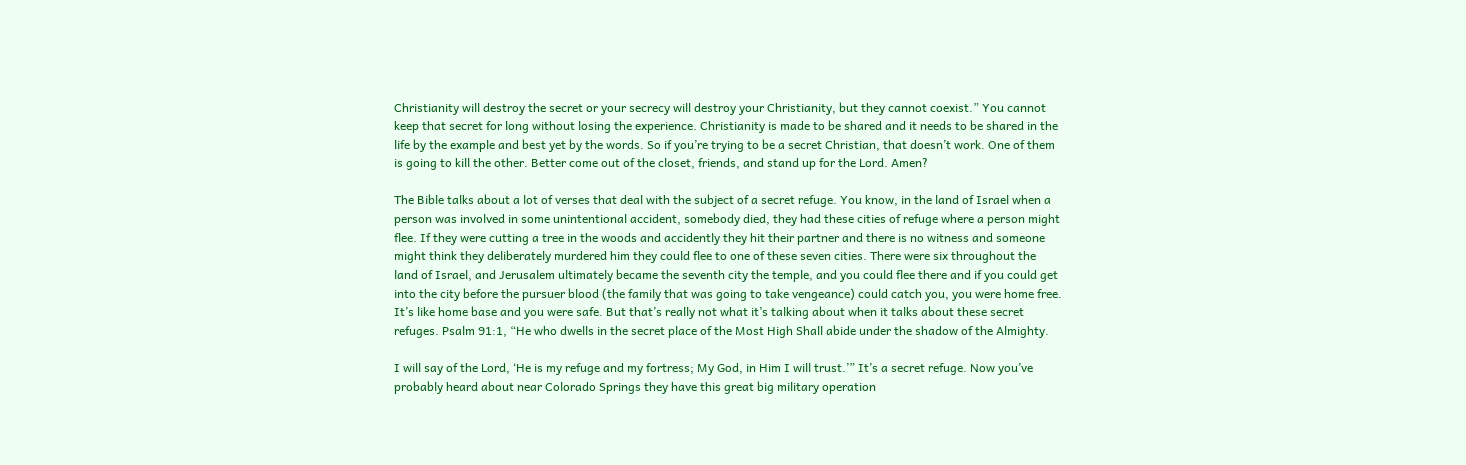Christianity will destroy the secret or your secrecy will destroy your Christianity, but they cannot coexist.” You cannot keep that secret for long without losing the experience. Christianity is made to be shared and it needs to be shared in the life by the example and best yet by the words. So if you’re trying to be a secret Christian, that doesn’t work. One of them is going to kill the other. Better come out of the closet, friends, and stand up for the Lord. Amen?

The Bible talks about a lot of verses that deal with the subject of a secret refuge. You know, in the land of Israel when a person was involved in some unintentional accident, somebody died, they had these cities of refuge where a person might flee. If they were cutting a tree in the woods and accidently they hit their partner and there is no witness and someone might think they deliberately murdered him they could flee to one of these seven cities. There were six throughout the land of Israel, and Jerusalem ultimately became the seventh city the temple, and you could flee there and if you could get into the city before the pursuer blood (the family that was going to take vengeance) could catch you, you were home free. It’s like home base and you were safe. But that’s really not what it’s talking about when it talks about these secret refuges. Psalm 91:1, “He who dwells in the secret place of the Most High Shall abide under the shadow of the Almighty.

I will say of the Lord, ‘He is my refuge and my fortress; My God, in Him I will trust.’” It’s a secret refuge. Now you’ve probably heard about near Colorado Springs they have this great big military operation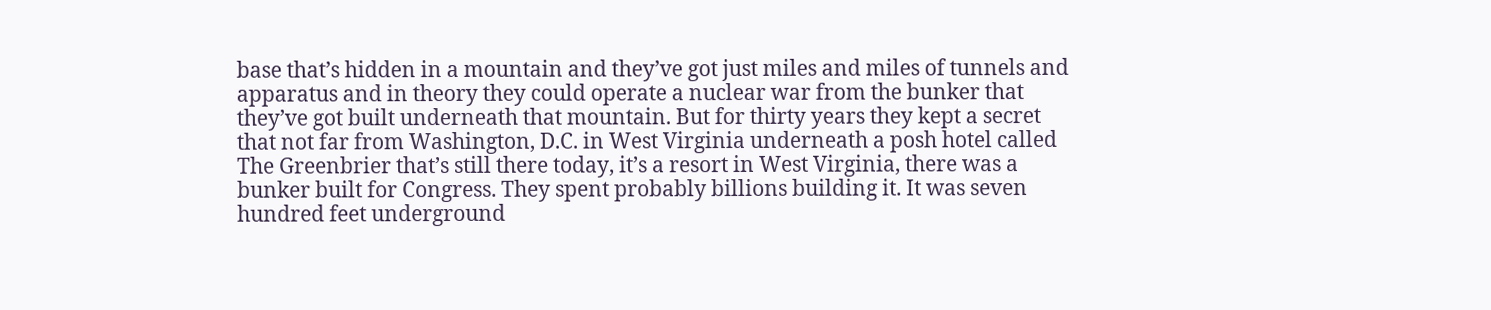base that’s hidden in a mountain and they’ve got just miles and miles of tunnels and apparatus and in theory they could operate a nuclear war from the bunker that they’ve got built underneath that mountain. But for thirty years they kept a secret that not far from Washington, D.C. in West Virginia underneath a posh hotel called The Greenbrier that’s still there today, it’s a resort in West Virginia, there was a bunker built for Congress. They spent probably billions building it. It was seven hundred feet underground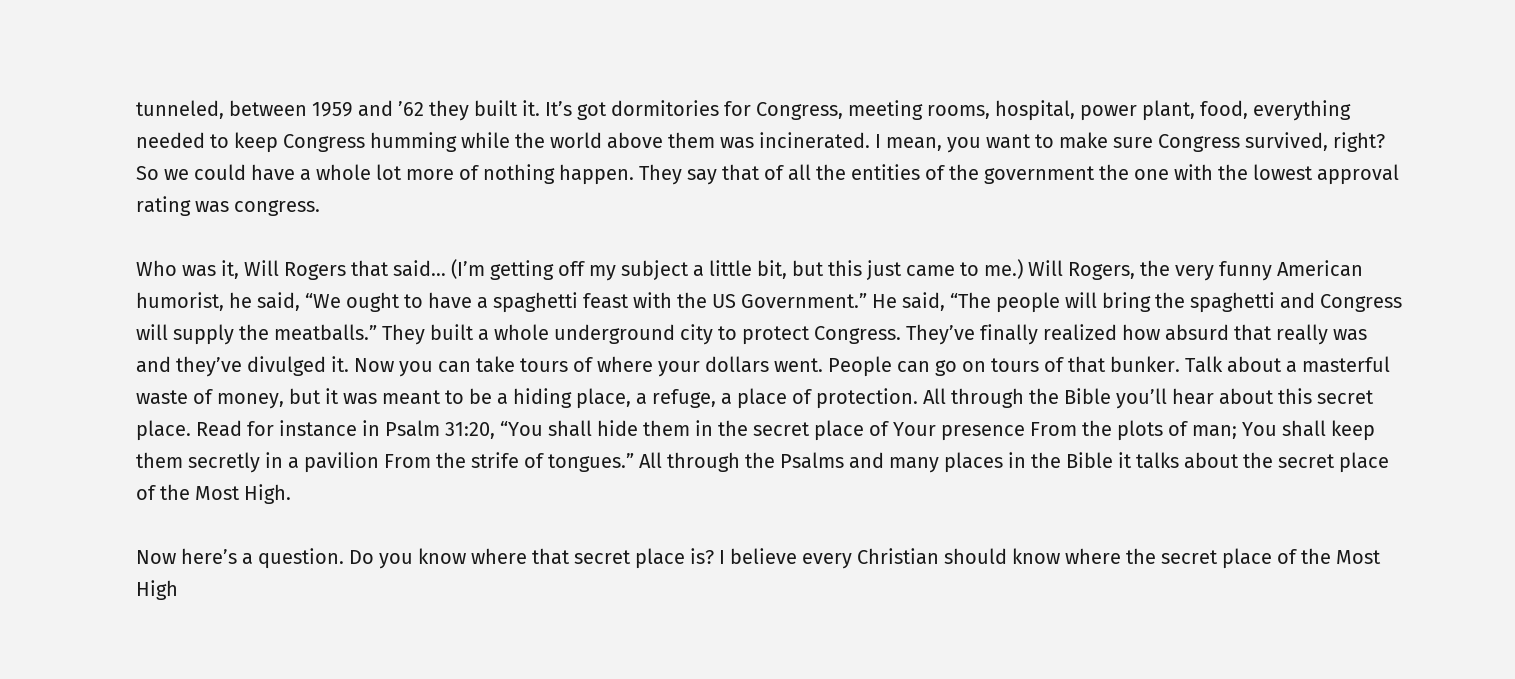tunneled, between 1959 and ’62 they built it. It’s got dormitories for Congress, meeting rooms, hospital, power plant, food, everything needed to keep Congress humming while the world above them was incinerated. I mean, you want to make sure Congress survived, right? So we could have a whole lot more of nothing happen. They say that of all the entities of the government the one with the lowest approval rating was congress.

Who was it, Will Rogers that said… (I’m getting off my subject a little bit, but this just came to me.) Will Rogers, the very funny American humorist, he said, “We ought to have a spaghetti feast with the US Government.” He said, “The people will bring the spaghetti and Congress will supply the meatballs.” They built a whole underground city to protect Congress. They’ve finally realized how absurd that really was and they’ve divulged it. Now you can take tours of where your dollars went. People can go on tours of that bunker. Talk about a masterful waste of money, but it was meant to be a hiding place, a refuge, a place of protection. All through the Bible you’ll hear about this secret place. Read for instance in Psalm 31:20, “You shall hide them in the secret place of Your presence From the plots of man; You shall keep them secretly in a pavilion From the strife of tongues.” All through the Psalms and many places in the Bible it talks about the secret place of the Most High.

Now here’s a question. Do you know where that secret place is? I believe every Christian should know where the secret place of the Most High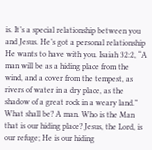is. It’s a special relationship between you and Jesus. He’s got a personal relationship He wants to have with you. Isaiah 32:2, “A man will be as a hiding place from the wind, and a cover from the tempest, as rivers of water in a dry place, as the shadow of a great rock in a weary land.” What shall be? A man. Who is the Man that is our hiding place? Jesus, the Lord, is our refuge; He is our hiding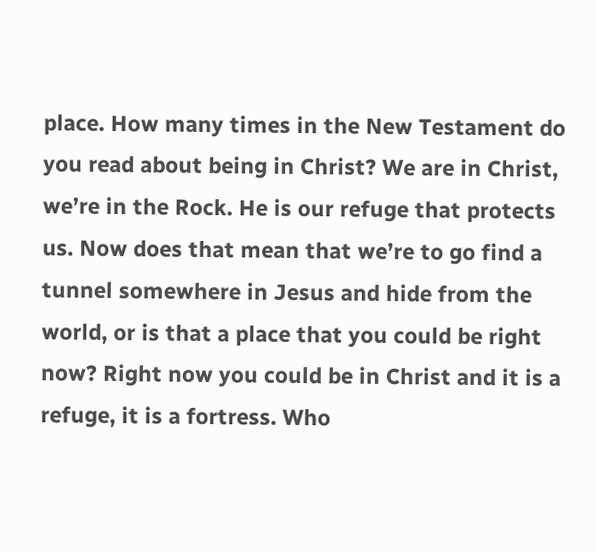place. How many times in the New Testament do you read about being in Christ? We are in Christ, we’re in the Rock. He is our refuge that protects us. Now does that mean that we’re to go find a tunnel somewhere in Jesus and hide from the world, or is that a place that you could be right now? Right now you could be in Christ and it is a refuge, it is a fortress. Who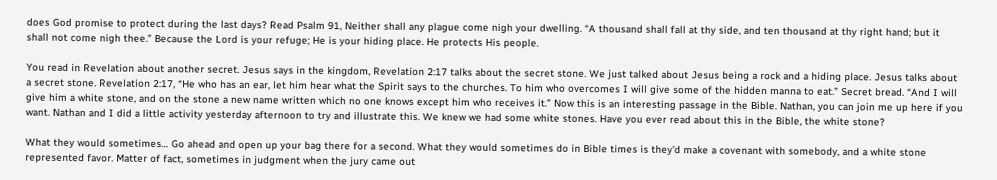does God promise to protect during the last days? Read Psalm 91, Neither shall any plague come nigh your dwelling. “A thousand shall fall at thy side, and ten thousand at thy right hand; but it shall not come nigh thee.” Because the Lord is your refuge; He is your hiding place. He protects His people.

You read in Revelation about another secret. Jesus says in the kingdom, Revelation 2:17 talks about the secret stone. We just talked about Jesus being a rock and a hiding place. Jesus talks about a secret stone. Revelation 2:17, “He who has an ear, let him hear what the Spirit says to the churches. To him who overcomes I will give some of the hidden manna to eat.” Secret bread. “And I will give him a white stone, and on the stone a new name written which no one knows except him who receives it.” Now this is an interesting passage in the Bible. Nathan, you can join me up here if you want. Nathan and I did a little activity yesterday afternoon to try and illustrate this. We knew we had some white stones. Have you ever read about this in the Bible, the white stone?

What they would sometimes… Go ahead and open up your bag there for a second. What they would sometimes do in Bible times is they’d make a covenant with somebody, and a white stone represented favor. Matter of fact, sometimes in judgment when the jury came out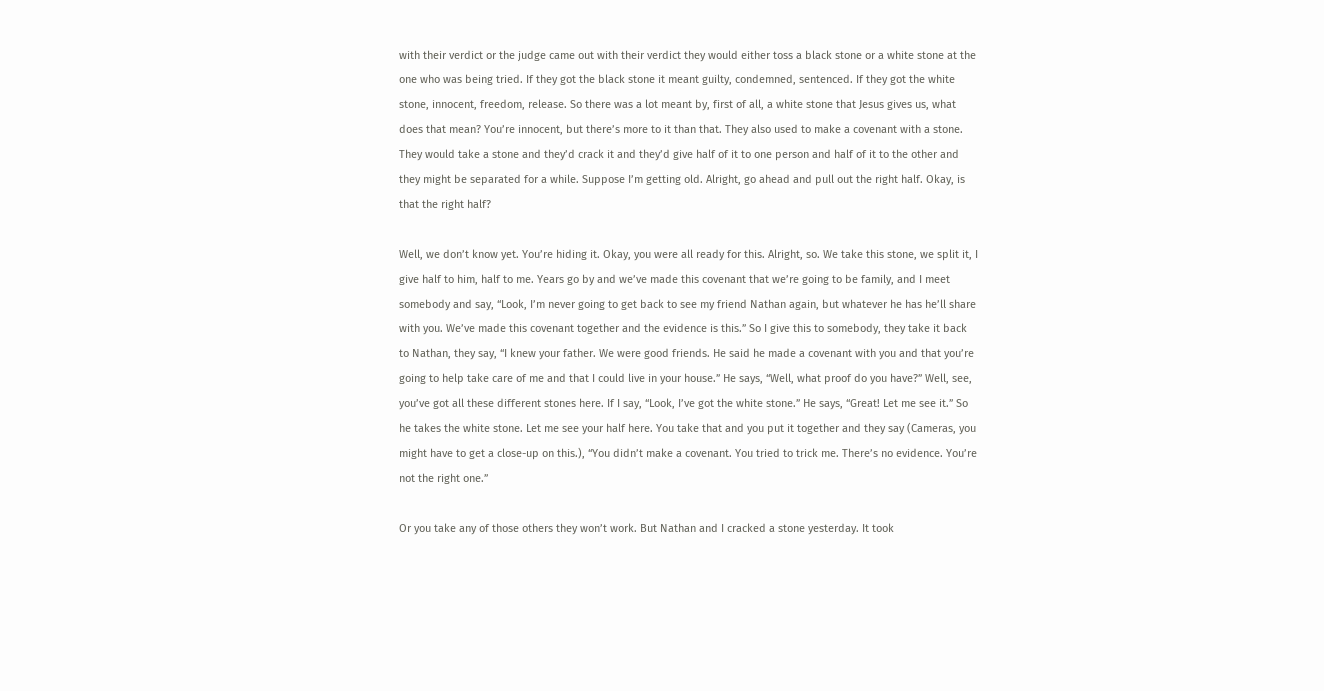with their verdict or the judge came out with their verdict they would either toss a black stone or a white stone at the one who was being tried. If they got the black stone it meant guilty, condemned, sentenced. If they got the white stone, innocent, freedom, release. So there was a lot meant by, first of all, a white stone that Jesus gives us, what does that mean? You’re innocent, but there’s more to it than that. They also used to make a covenant with a stone. They would take a stone and they’d crack it and they’d give half of it to one person and half of it to the other and they might be separated for a while. Suppose I’m getting old. Alright, go ahead and pull out the right half. Okay, is that the right half?

Well, we don’t know yet. You’re hiding it. Okay, you were all ready for this. Alright, so. We take this stone, we split it, I give half to him, half to me. Years go by and we’ve made this covenant that we’re going to be family, and I meet somebody and say, “Look, I’m never going to get back to see my friend Nathan again, but whatever he has he’ll share with you. We’ve made this covenant together and the evidence is this.” So I give this to somebody, they take it back to Nathan, they say, “I knew your father. We were good friends. He said he made a covenant with you and that you’re going to help take care of me and that I could live in your house.” He says, “Well, what proof do you have?” Well, see, you’ve got all these different stones here. If I say, “Look, I’ve got the white stone.” He says, “Great! Let me see it.” So he takes the white stone. Let me see your half here. You take that and you put it together and they say (Cameras, you might have to get a close-up on this.), “You didn’t make a covenant. You tried to trick me. There’s no evidence. You’re not the right one.”

Or you take any of those others they won’t work. But Nathan and I cracked a stone yesterday. It took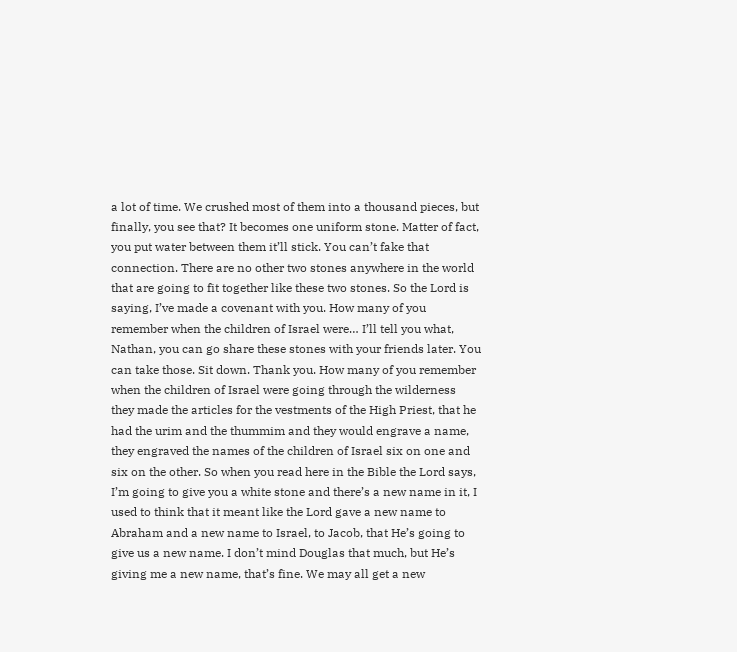a lot of time. We crushed most of them into a thousand pieces, but finally, you see that? It becomes one uniform stone. Matter of fact, you put water between them it’ll stick. You can’t fake that connection. There are no other two stones anywhere in the world that are going to fit together like these two stones. So the Lord is saying, I’ve made a covenant with you. How many of you remember when the children of Israel were… I’ll tell you what, Nathan, you can go share these stones with your friends later. You can take those. Sit down. Thank you. How many of you remember when the children of Israel were going through the wilderness they made the articles for the vestments of the High Priest, that he had the urim and the thummim and they would engrave a name, they engraved the names of the children of Israel six on one and six on the other. So when you read here in the Bible the Lord says, I’m going to give you a white stone and there’s a new name in it, I used to think that it meant like the Lord gave a new name to Abraham and a new name to Israel, to Jacob, that He’s going to give us a new name. I don’t mind Douglas that much, but He’s giving me a new name, that’s fine. We may all get a new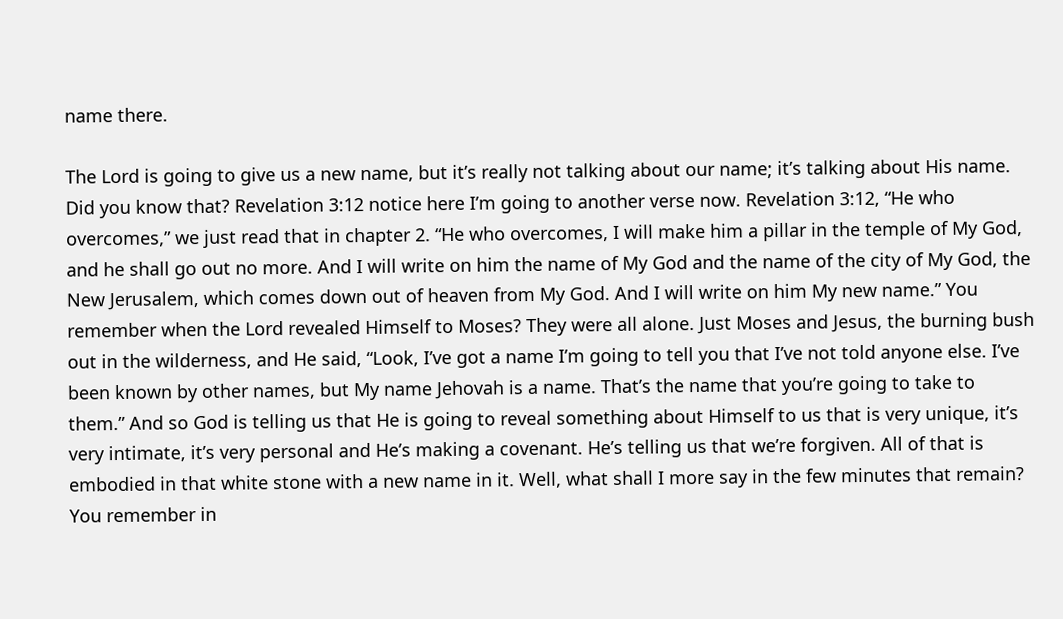name there.

The Lord is going to give us a new name, but it’s really not talking about our name; it’s talking about His name. Did you know that? Revelation 3:12 notice here I’m going to another verse now. Revelation 3:12, “He who overcomes,” we just read that in chapter 2. “He who overcomes, I will make him a pillar in the temple of My God, and he shall go out no more. And I will write on him the name of My God and the name of the city of My God, the New Jerusalem, which comes down out of heaven from My God. And I will write on him My new name.” You remember when the Lord revealed Himself to Moses? They were all alone. Just Moses and Jesus, the burning bush out in the wilderness, and He said, “Look, I’ve got a name I’m going to tell you that I’ve not told anyone else. I’ve been known by other names, but My name Jehovah is a name. That’s the name that you’re going to take to them.” And so God is telling us that He is going to reveal something about Himself to us that is very unique, it’s very intimate, it’s very personal and He’s making a covenant. He’s telling us that we’re forgiven. All of that is embodied in that white stone with a new name in it. Well, what shall I more say in the few minutes that remain? You remember in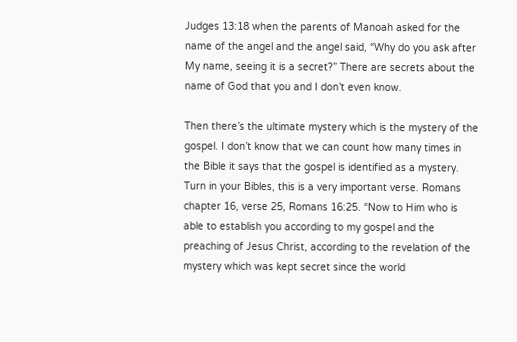Judges 13:18 when the parents of Manoah asked for the name of the angel and the angel said, “Why do you ask after My name, seeing it is a secret?” There are secrets about the name of God that you and I don’t even know.

Then there’s the ultimate mystery which is the mystery of the gospel. I don’t know that we can count how many times in the Bible it says that the gospel is identified as a mystery. Turn in your Bibles, this is a very important verse. Romans chapter 16, verse 25, Romans 16:25. “Now to Him who is able to establish you according to my gospel and the preaching of Jesus Christ, according to the revelation of the mystery which was kept secret since the world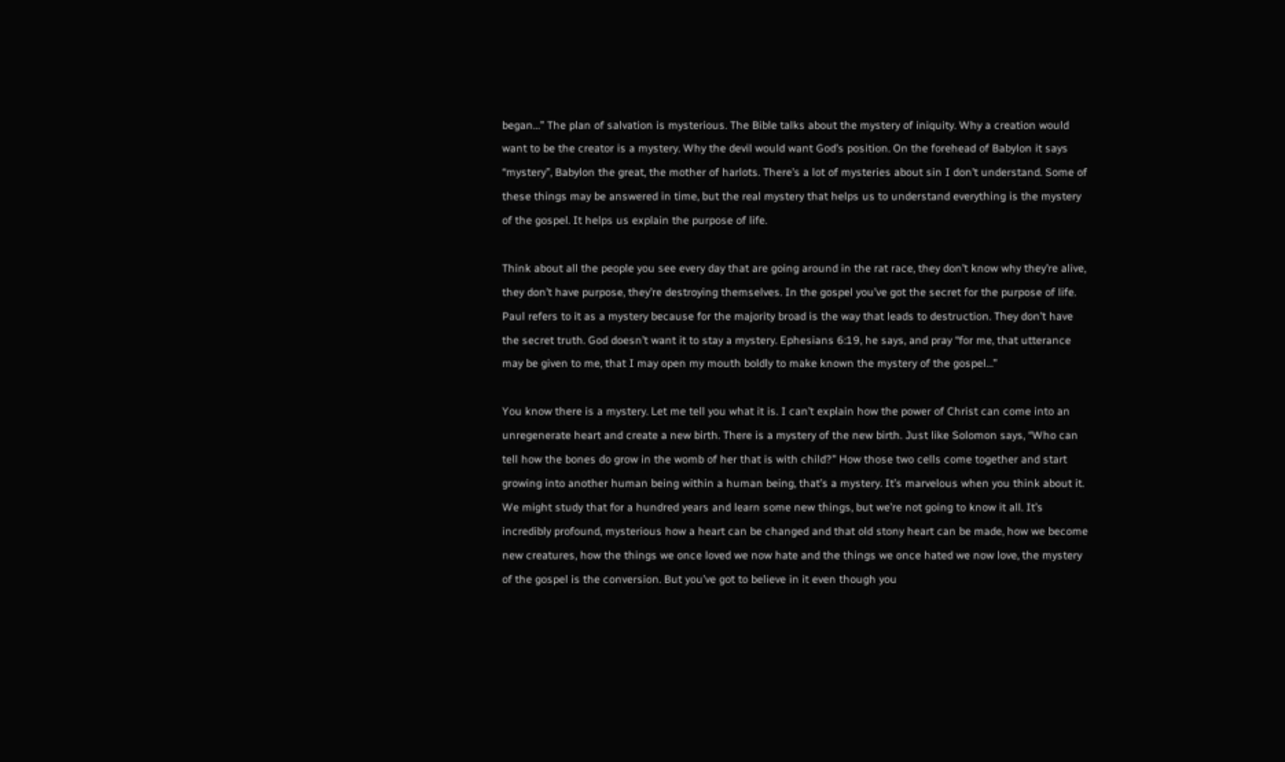began…” The plan of salvation is mysterious. The Bible talks about the mystery of iniquity. Why a creation would want to be the creator is a mystery. Why the devil would want God’s position. On the forehead of Babylon it says “mystery”, Babylon the great, the mother of harlots. There’s a lot of mysteries about sin I don’t understand. Some of these things may be answered in time, but the real mystery that helps us to understand everything is the mystery of the gospel. It helps us explain the purpose of life.

Think about all the people you see every day that are going around in the rat race, they don’t know why they’re alive, they don’t have purpose, they’re destroying themselves. In the gospel you’ve got the secret for the purpose of life. Paul refers to it as a mystery because for the majority broad is the way that leads to destruction. They don’t have the secret truth. God doesn’t want it to stay a mystery. Ephesians 6:19, he says, and pray “for me, that utterance may be given to me, that I may open my mouth boldly to make known the mystery of the gospel…”

You know there is a mystery. Let me tell you what it is. I can’t explain how the power of Christ can come into an unregenerate heart and create a new birth. There is a mystery of the new birth. Just like Solomon says, “Who can tell how the bones do grow in the womb of her that is with child?” How those two cells come together and start growing into another human being within a human being, that’s a mystery. It’s marvelous when you think about it. We might study that for a hundred years and learn some new things, but we’re not going to know it all. It’s incredibly profound, mysterious how a heart can be changed and that old stony heart can be made, how we become new creatures, how the things we once loved we now hate and the things we once hated we now love, the mystery of the gospel is the conversion. But you’ve got to believe in it even though you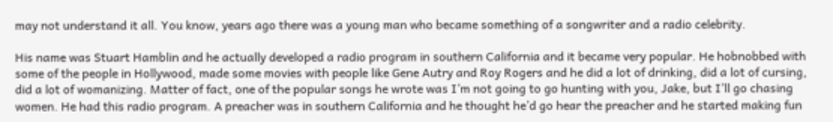may not understand it all. You know, years ago there was a young man who became something of a songwriter and a radio celebrity.

His name was Stuart Hamblin and he actually developed a radio program in southern California and it became very popular. He hobnobbed with some of the people in Hollywood, made some movies with people like Gene Autry and Roy Rogers and he did a lot of drinking, did a lot of cursing, did a lot of womanizing. Matter of fact, one of the popular songs he wrote was I’m not going to go hunting with you, Jake, but I’ll go chasing women. He had this radio program. A preacher was in southern California and he thought he’d go hear the preacher and he started making fun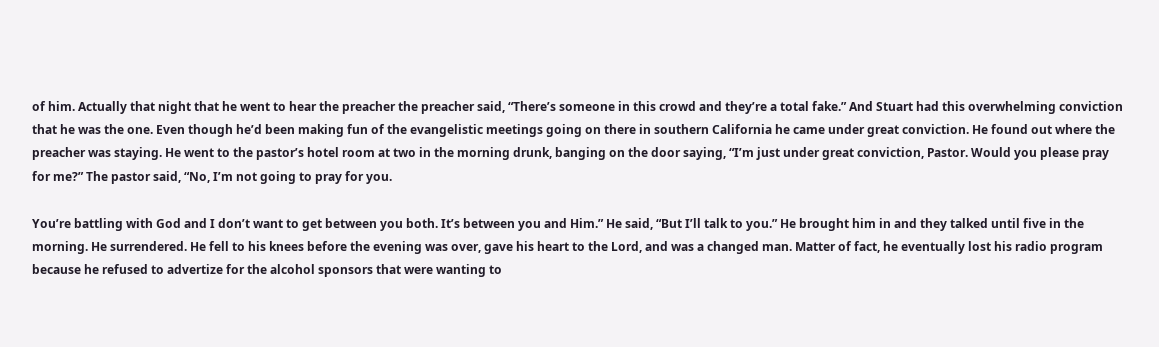of him. Actually that night that he went to hear the preacher the preacher said, “There’s someone in this crowd and they’re a total fake.” And Stuart had this overwhelming conviction that he was the one. Even though he’d been making fun of the evangelistic meetings going on there in southern California he came under great conviction. He found out where the preacher was staying. He went to the pastor’s hotel room at two in the morning drunk, banging on the door saying, “I’m just under great conviction, Pastor. Would you please pray for me?” The pastor said, “No, I’m not going to pray for you.

You’re battling with God and I don’t want to get between you both. It’s between you and Him.” He said, “But I’ll talk to you.” He brought him in and they talked until five in the morning. He surrendered. He fell to his knees before the evening was over, gave his heart to the Lord, and was a changed man. Matter of fact, he eventually lost his radio program because he refused to advertize for the alcohol sponsors that were wanting to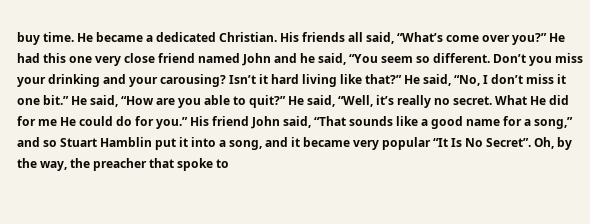buy time. He became a dedicated Christian. His friends all said, “What’s come over you?” He had this one very close friend named John and he said, “You seem so different. Don’t you miss your drinking and your carousing? Isn’t it hard living like that?” He said, “No, I don’t miss it one bit.” He said, “How are you able to quit?” He said, “Well, it’s really no secret. What He did for me He could do for you.” His friend John said, “That sounds like a good name for a song,” and so Stuart Hamblin put it into a song, and it became very popular “It Is No Secret”. Oh, by the way, the preacher that spoke to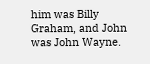him was Billy Graham, and John was John Wayne.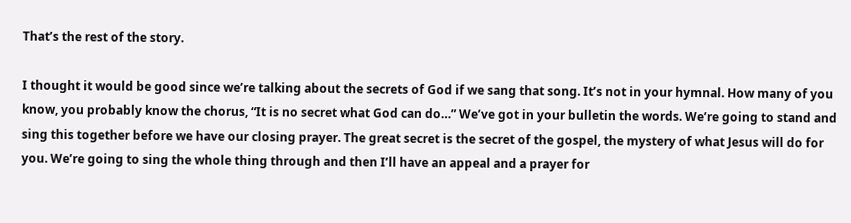That’s the rest of the story.

I thought it would be good since we’re talking about the secrets of God if we sang that song. It’s not in your hymnal. How many of you know, you probably know the chorus, “It is no secret what God can do…” We’ve got in your bulletin the words. We’re going to stand and sing this together before we have our closing prayer. The great secret is the secret of the gospel, the mystery of what Jesus will do for you. We’re going to sing the whole thing through and then I’ll have an appeal and a prayer for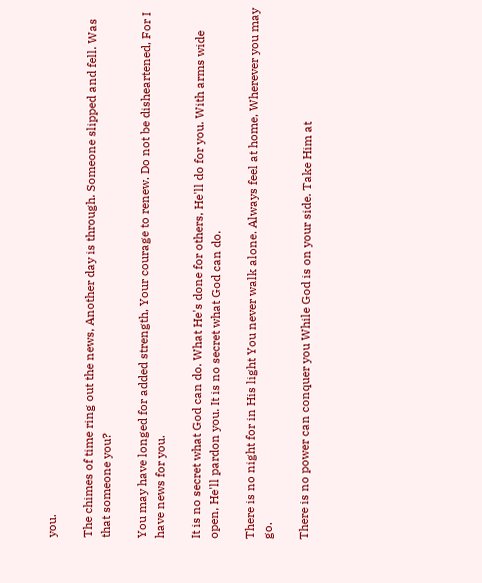you.

The chimes of time ring out the news, Another day is through. Someone slipped and fell. Was that someone you?

You may have longed for added strength, Your courage to renew. Do not be disheartened, For I have news for you.

It is no secret what God can do. What He's done for others, He'll do for you. With arms wide open, He'll pardon you. It is no secret what God can do.

There is no night for in His light You never walk alone. Always feel at home, Wherever you may go.

There is no power can conquer you While God is on your side. Take Him at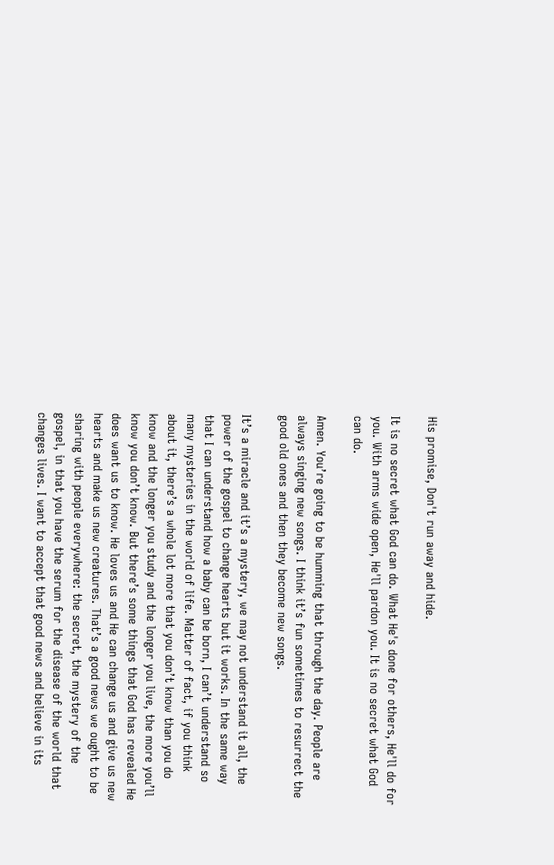His promise, Don't run away and hide.

It is no secret what God can do. What He's done for others, He'll do for you. With arms wide open, He'll pardon you. It is no secret what God can do.

Amen. You’re going to be humming that through the day. People are always singing new songs. I think it’s fun sometimes to resurrect the good old ones and then they become new songs.

It’s a miracle and it’s a mystery, we may not understand it all, the power of the gospel to change hearts but it works. In the same way that I can understand how a baby can be born, I can’t understand so many mysteries in the world of life. Matter of fact, if you think about it, there’s a whole lot more that you don’t know than you do know and the longer you study and the longer you live, the more you’ll know you don’t know. But there’s some things that God has revealed He does want us to know. He loves us and He can change us and give us new hearts and make us new creatures. That’s a good news we ought to be sharing with people everywhere: the secret, the mystery of the gospel, in that you have the serum for the disease of the world that changes lives. I want to accept that good news and believe in its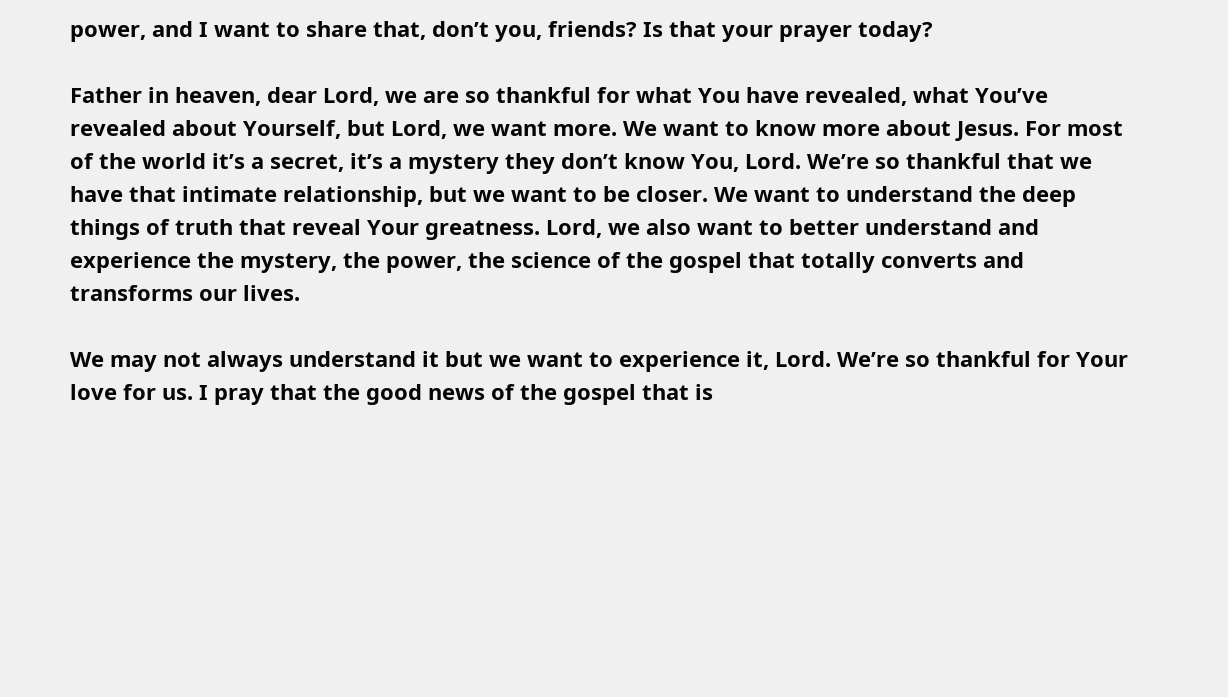power, and I want to share that, don’t you, friends? Is that your prayer today?

Father in heaven, dear Lord, we are so thankful for what You have revealed, what You’ve revealed about Yourself, but Lord, we want more. We want to know more about Jesus. For most of the world it’s a secret, it’s a mystery they don’t know You, Lord. We’re so thankful that we have that intimate relationship, but we want to be closer. We want to understand the deep things of truth that reveal Your greatness. Lord, we also want to better understand and experience the mystery, the power, the science of the gospel that totally converts and transforms our lives.

We may not always understand it but we want to experience it, Lord. We’re so thankful for Your love for us. I pray that the good news of the gospel that is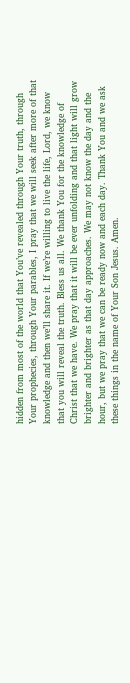hidden from most of the world that You’ve revealed through Your truth, through Your prophecies, through Your parables, I pray that we will seek after more of that knowledge and then we’ll share it. If we’re willing to live the life, Lord, we know that you will reveal the truth. Bless us all. We thank You for the knowledge of Christ that we have. We pray that it will be ever unfolding and that light will grow brighter and brighter as that day approaches. We may not know the day and the hour, but we pray that we can be ready now and each day. Thank You and we ask these things in the name of Your Son Jesus. Amen.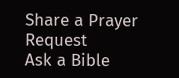Share a Prayer Request
Ask a Bible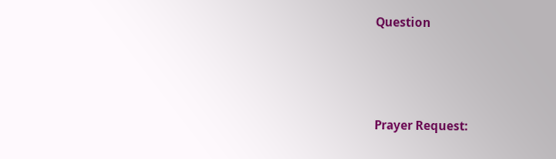Question



Prayer Request: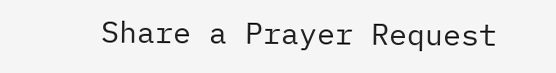Share a Prayer Request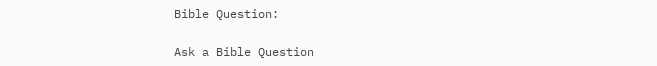Bible Question:

Ask a Bible Question